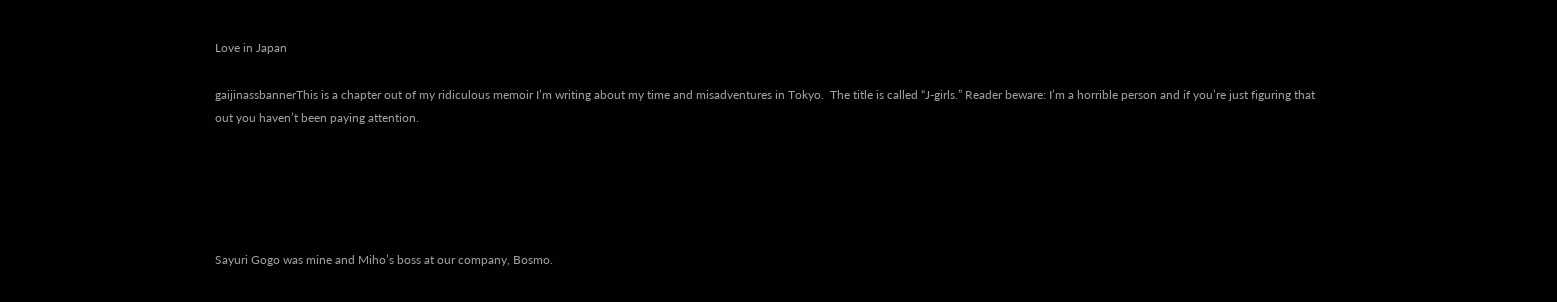Love in Japan

gaijinassbannerThis is a chapter out of my ridiculous memoir I’m writing about my time and misadventures in Tokyo.  The title is called “J-girls.” Reader beware: I’m a horrible person and if you’re just figuring that out you haven’t been paying attention.





Sayuri Gogo was mine and Miho’s boss at our company, Bosmo.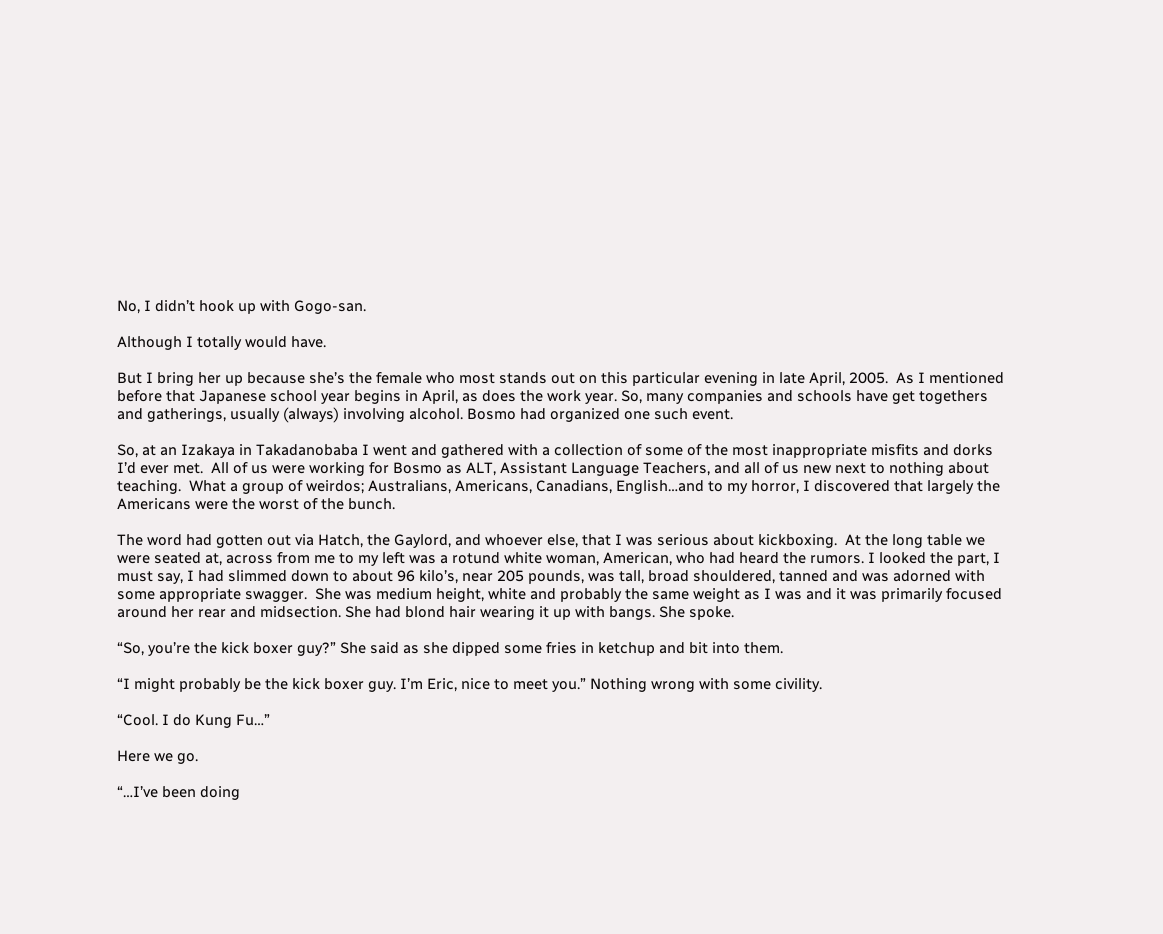No, I didn’t hook up with Gogo-san.

Although I totally would have.

But I bring her up because she’s the female who most stands out on this particular evening in late April, 2005.  As I mentioned before that Japanese school year begins in April, as does the work year. So, many companies and schools have get togethers and gatherings, usually (always) involving alcohol. Bosmo had organized one such event.

So, at an Izakaya in Takadanobaba I went and gathered with a collection of some of the most inappropriate misfits and dorks I’d ever met.  All of us were working for Bosmo as ALT, Assistant Language Teachers, and all of us new next to nothing about teaching.  What a group of weirdos; Australians, Americans, Canadians, English…and to my horror, I discovered that largely the Americans were the worst of the bunch.

The word had gotten out via Hatch, the Gaylord, and whoever else, that I was serious about kickboxing.  At the long table we were seated at, across from me to my left was a rotund white woman, American, who had heard the rumors. I looked the part, I must say, I had slimmed down to about 96 kilo’s, near 205 pounds, was tall, broad shouldered, tanned and was adorned with some appropriate swagger.  She was medium height, white and probably the same weight as I was and it was primarily focused around her rear and midsection. She had blond hair wearing it up with bangs. She spoke.

“So, you’re the kick boxer guy?” She said as she dipped some fries in ketchup and bit into them.

“I might probably be the kick boxer guy. I’m Eric, nice to meet you.” Nothing wrong with some civility.

“Cool. I do Kung Fu…”

Here we go.

“…I’ve been doing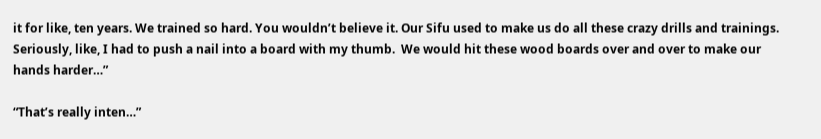it for like, ten years. We trained so hard. You wouldn’t believe it. Our Sifu used to make us do all these crazy drills and trainings.  Seriously, like, I had to push a nail into a board with my thumb.  We would hit these wood boards over and over to make our hands harder…”

“That’s really inten…”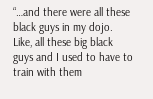“…and there were all these black guys in my dojo. Like, all these big black guys and I used to have to train with them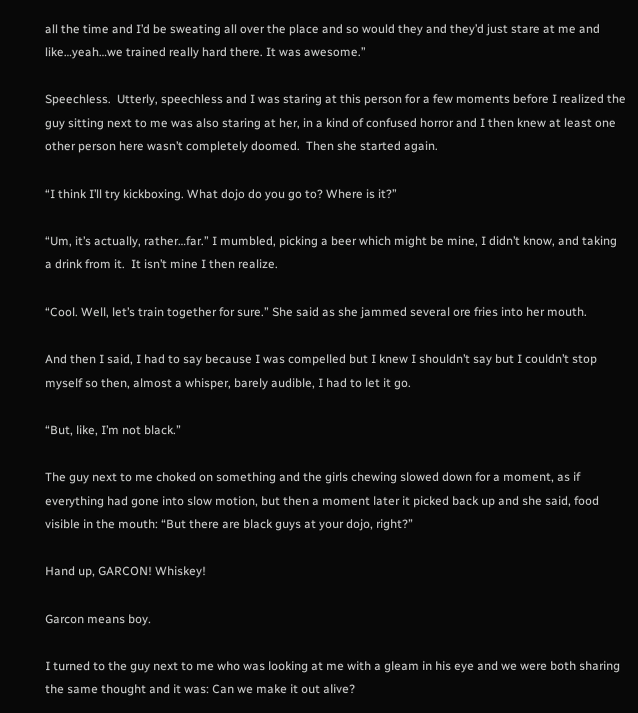all the time and I’d be sweating all over the place and so would they and they’d just stare at me and like…yeah…we trained really hard there. It was awesome.”

Speechless.  Utterly, speechless and I was staring at this person for a few moments before I realized the guy sitting next to me was also staring at her, in a kind of confused horror and I then knew at least one other person here wasn’t completely doomed.  Then she started again.

“I think I’ll try kickboxing. What dojo do you go to? Where is it?”

“Um, it’s actually, rather…far.” I mumbled, picking a beer which might be mine, I didn’t know, and taking a drink from it.  It isn’t mine I then realize.

“Cool. Well, let’s train together for sure.” She said as she jammed several ore fries into her mouth.

And then I said, I had to say because I was compelled but I knew I shouldn’t say but I couldn’t stop myself so then, almost a whisper, barely audible, I had to let it go.

“But, like, I’m not black.”

The guy next to me choked on something and the girls chewing slowed down for a moment, as if everything had gone into slow motion, but then a moment later it picked back up and she said, food visible in the mouth: “But there are black guys at your dojo, right?”

Hand up, GARCON! Whiskey!

Garcon means boy.

I turned to the guy next to me who was looking at me with a gleam in his eye and we were both sharing the same thought and it was: Can we make it out alive?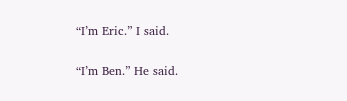“I’m Eric.” I said.

“I’m Ben.” He said.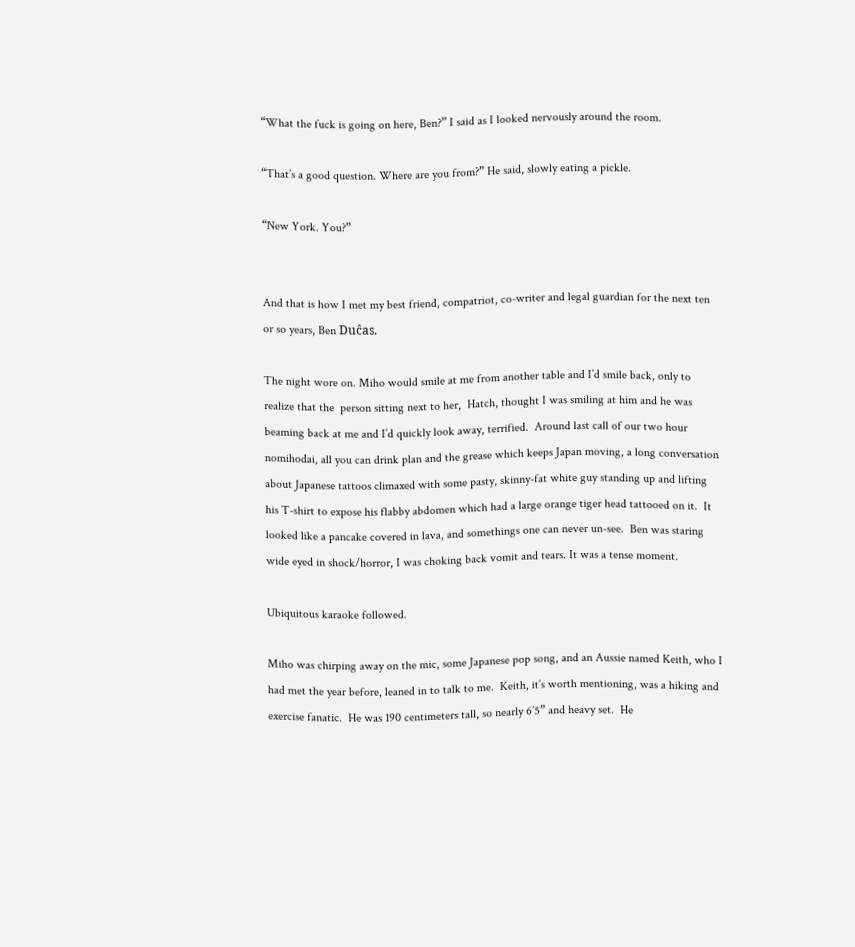“What the fuck is going on here, Ben?” I said as I looked nervously around the room.

“That’s a good question. Where are you from?” He said, slowly eating a pickle.

“New York. You?”


And that is how I met my best friend, compatriot, co-writer and legal guardian for the next ten or so years, Ben Duĉas.

The night wore on. Miho would smile at me from another table and I’d smile back, only to realize that the  person sitting next to her,  Hatch, thought I was smiling at him and he was beaming back at me and I’d quickly look away, terrified.  Around last call of our two hour nomihodai, all you can drink plan and the grease which keeps Japan moving, a long conversation about Japanese tattoos climaxed with some pasty, skinny-fat white guy standing up and lifting his T-shirt to expose his flabby abdomen which had a large orange tiger head tattooed on it.  It looked like a pancake covered in lava, and somethings one can never un-see.  Ben was staring wide eyed in shock/horror, I was choking back vomit and tears. It was a tense moment.

Ubiquitous karaoke followed.

Miho was chirping away on the mic, some Japanese pop song, and an Aussie named Keith, who I had met the year before, leaned in to talk to me.  Keith, it’s worth mentioning, was a hiking and exercise fanatic.  He was 190 centimeters tall, so nearly 6’5” and heavy set.  He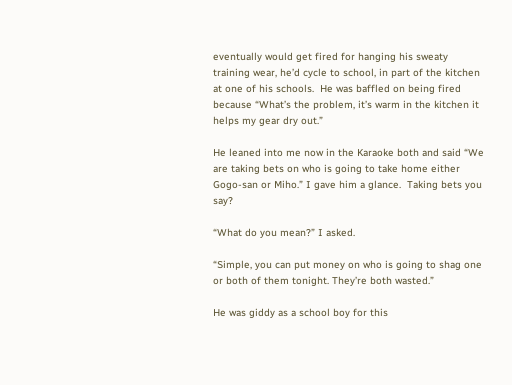eventually would get fired for hanging his sweaty training wear, he’d cycle to school, in part of the kitchen at one of his schools.  He was baffled on being fired because “What’s the problem, it’s warm in the kitchen it helps my gear dry out.”

He leaned into me now in the Karaoke both and said “We are taking bets on who is going to take home either Gogo-san or Miho.” I gave him a glance.  Taking bets you say?

“What do you mean?” I asked.

“Simple, you can put money on who is going to shag one or both of them tonight. They’re both wasted.”

He was giddy as a school boy for this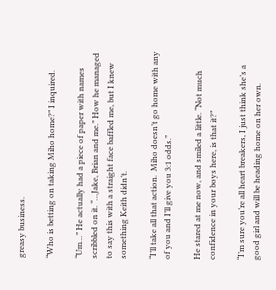greasy business.

“Who is betting on taking Miho home?” I inquired.

“Um…” He actually had a piece of paper with names scribbled on it. “…Jake, Brian and me.” How he managed to say this with a straight face baffled me, but I knew something Keith didn’t.

“I’ll take all that action.  Miho doesn’t go home with any of you and I’ll give you 3:1 odds.”

He stared at me now, and smiled a little. “Not much confidence in your boys here, is that it?”

“I’m sure you’re all heart breakers, I just think she’s a good girl and will be heading home on her own.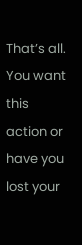That’s all.  You want this action or have you lost your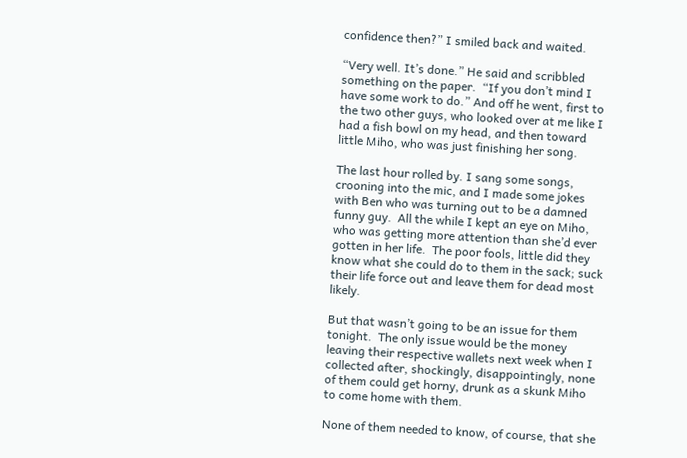confidence then?” I smiled back and waited.

“Very well. It’s done.” He said and scribbled something on the paper.  “If you don’t mind I have some work to do.” And off he went, first to the two other guys, who looked over at me like I had a fish bowl on my head, and then toward little Miho, who was just finishing her song.

The last hour rolled by. I sang some songs, crooning into the mic, and I made some jokes with Ben who was turning out to be a damned funny guy.  All the while I kept an eye on Miho, who was getting more attention than she’d ever gotten in her life.  The poor fools, little did they know what she could do to them in the sack; suck their life force out and leave them for dead most likely.

But that wasn’t going to be an issue for them tonight.  The only issue would be the money leaving their respective wallets next week when I collected after, shockingly, disappointingly, none of them could get horny, drunk as a skunk Miho to come home with them.

None of them needed to know, of course, that she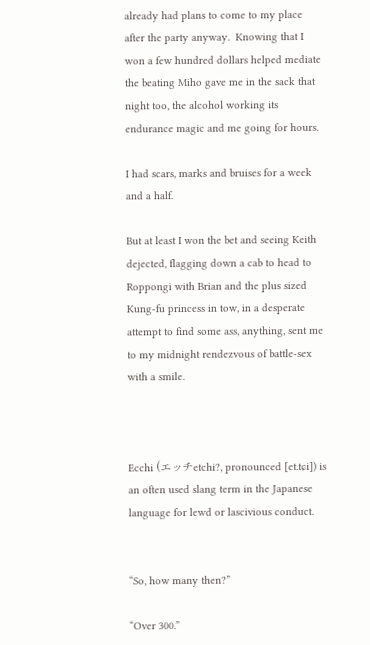already had plans to come to my place after the party anyway.  Knowing that I won a few hundred dollars helped mediate the beating Miho gave me in the sack that night too, the alcohol working its endurance magic and me going for hours.

I had scars, marks and bruises for a week and a half.

But at least I won the bet and seeing Keith dejected, flagging down a cab to head to Roppongi with Brian and the plus sized Kung-fu princess in tow, in a desperate attempt to find some ass, anything, sent me to my midnight rendezvous of battle-sex with a smile.



Ecchi (エッチetchi?, pronounced [et.tɕi]) is an often used slang term in the Japanese language for lewd or lascivious conduct.


“So, how many then?”

“Over 300.”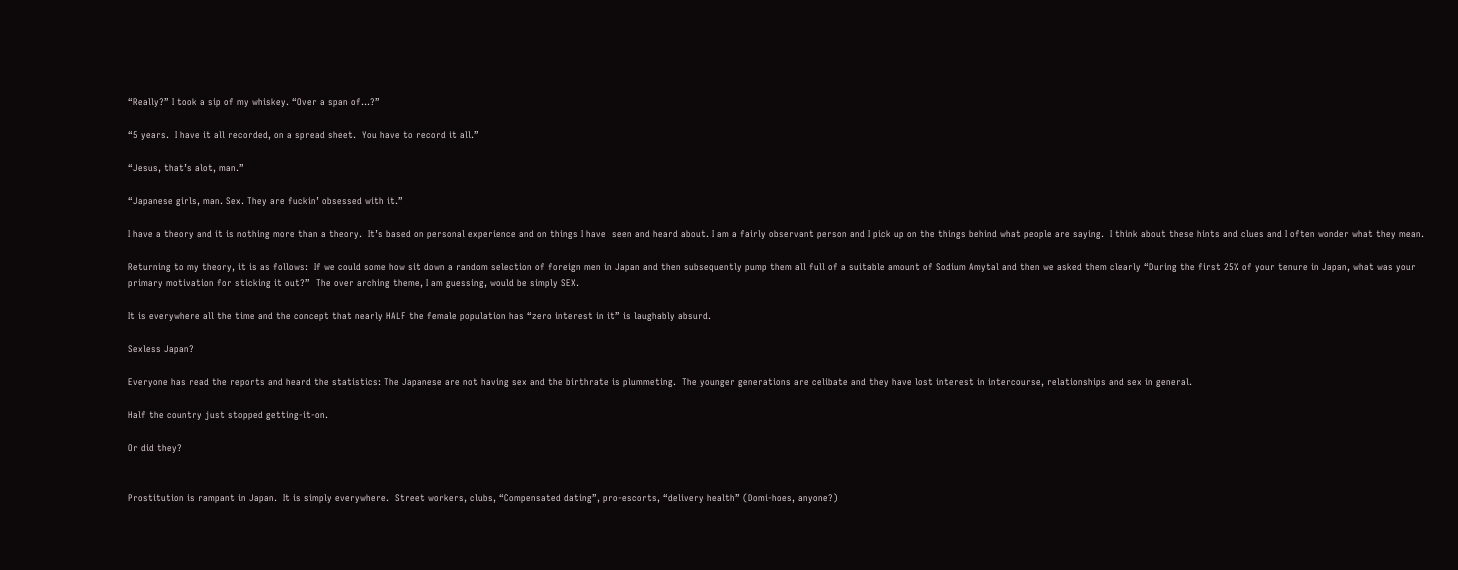“Really?” I took a sip of my whiskey. “Over a span of…?”

“5 years.  I have it all recorded, on a spread sheet.  You have to record it all.”

“Jesus, that’s alot, man.”

“Japanese girls, man. Sex. They are fuckin’ obsessed with it.”

I have a theory and it is nothing more than a theory.  It’s based on personal experience and on things I have  seen and heard about. I am a fairly observant person and I pick up on the things behind what people are saying.  I think about these hints and clues and I often wonder what they mean.

Returning to my theory, it is as follows:  If we could some how sit down a random selection of foreign men in Japan and then subsequently pump them all full of a suitable amount of Sodium Amytal and then we asked them clearly “During the first 25% of your tenure in Japan, what was your primary motivation for sticking it out?”  The over arching theme, I am guessing, would be simply SEX.

It is everywhere all the time and the concept that nearly HALF the female population has “zero interest in it” is laughably absurd.

Sexless Japan?

Everyone has read the reports and heard the statistics: The Japanese are not having sex and the birthrate is plummeting.  The younger generations are celibate and they have lost interest in intercourse, relationships and sex in general.

Half the country just stopped getting-it-on.

Or did they?


Prostitution is rampant in Japan.  It is simply everywhere.  Street workers, clubs, “Compensated dating”, pro-escorts, “delivery health” (Domi-hoes, anyone?)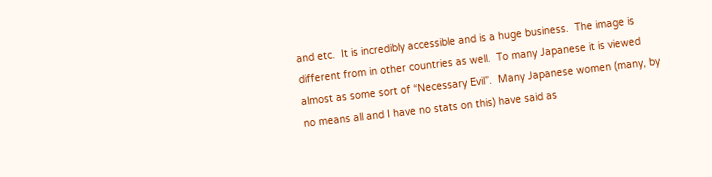and etc.  It is incredibly accessible and is a huge business.  The image is different from in other countries as well.  To many Japanese it is viewed almost as some sort of “Necessary Evil”.  Many Japanese women (many, by no means all and I have no stats on this) have said as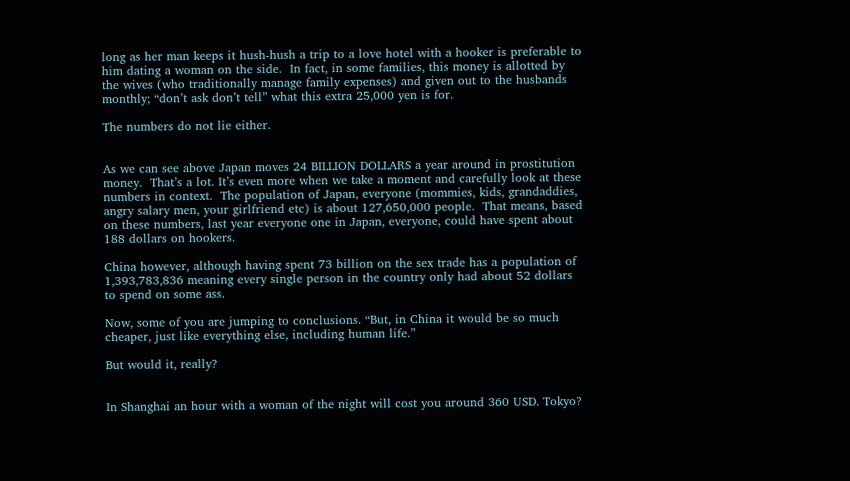long as her man keeps it hush-hush a trip to a love hotel with a hooker is preferable to him dating a woman on the side.  In fact, in some families, this money is allotted by the wives (who traditionally manage family expenses) and given out to the husbands monthly; “don’t ask don’t tell” what this extra 25,000 yen is for.

The numbers do not lie either.


As we can see above Japan moves 24 BILLION DOLLARS a year around in prostitution money.  That’s a lot. It’s even more when we take a moment and carefully look at these numbers in context.  The population of Japan, everyone (mommies, kids, grandaddies, angry salary men, your girlfriend etc) is about 127,650,000 people.  That means, based on these numbers, last year everyone one in Japan, everyone, could have spent about 188 dollars on hookers.

China however, although having spent 73 billion on the sex trade has a population of 1,393,783,836 meaning every single person in the country only had about 52 dollars to spend on some ass.

Now, some of you are jumping to conclusions. “But, in China it would be so much cheaper, just like everything else, including human life.”

But would it, really?


In Shanghai an hour with a woman of the night will cost you around 360 USD. Tokyo?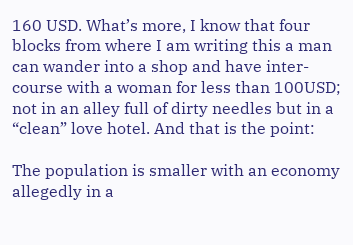160 USD. What’s more, I know that four blocks from where I am writing this a man can wander into a shop and have inter-course with a woman for less than 100USD; not in an alley full of dirty needles but in a “clean” love hotel. And that is the point:

The population is smaller with an economy allegedly in a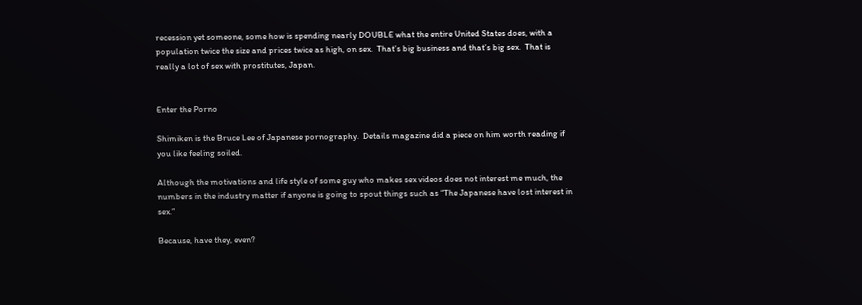recession yet someone, some how is spending nearly DOUBLE what the entire United States does, with a population twice the size and prices twice as high, on sex.  That’s big business and that’s big sex.  That is really a lot of sex with prostitutes, Japan.


Enter the Porno

Shimiken is the Bruce Lee of Japanese pornography.  Details magazine did a piece on him worth reading if you like feeling soiled.

Although the motivations and life style of some guy who makes sex videos does not interest me much, the numbers in the industry matter if anyone is going to spout things such as “The Japanese have lost interest in sex.”

Because, have they, even?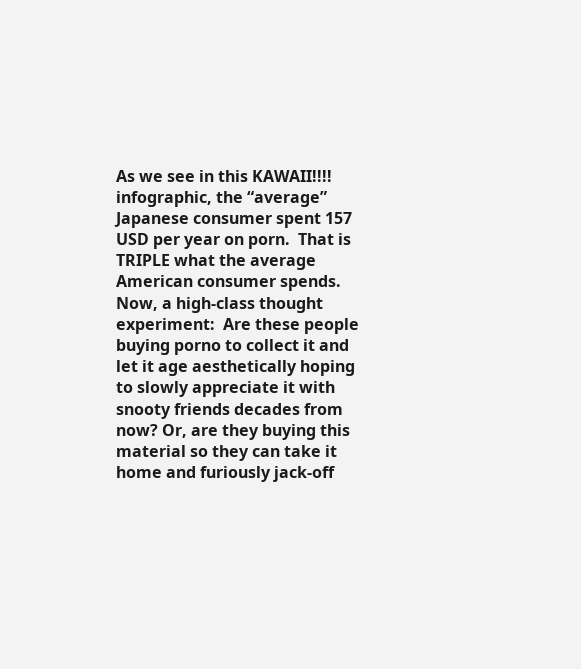As we see in this KAWAII!!!! infographic, the “average” Japanese consumer spent 157 USD per year on porn.  That is TRIPLE what the average American consumer spends.  Now, a high-class thought experiment:  Are these people buying porno to collect it and let it age aesthetically hoping to slowly appreciate it with snooty friends decades from now? Or, are they buying this material so they can take it home and furiously jack-off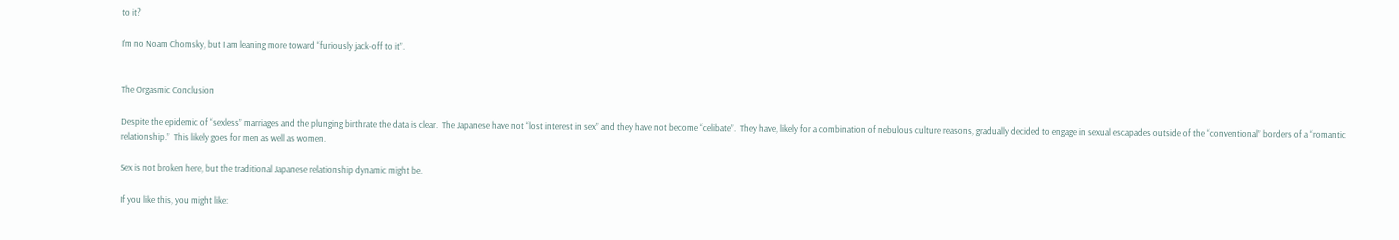to it?

I’m no Noam Chomsky, but I am leaning more toward “furiously jack-off to it”.


The Orgasmic Conclusion

Despite the epidemic of “sexless” marriages and the plunging birthrate the data is clear.  The Japanese have not “lost interest in sex” and they have not become “celibate”.  They have, likely for a combination of nebulous culture reasons, gradually decided to engage in sexual escapades outside of the “conventional” borders of a “romantic relationship.”  This likely goes for men as well as women.

Sex is not broken here, but the traditional Japanese relationship dynamic might be.

If you like this, you might like: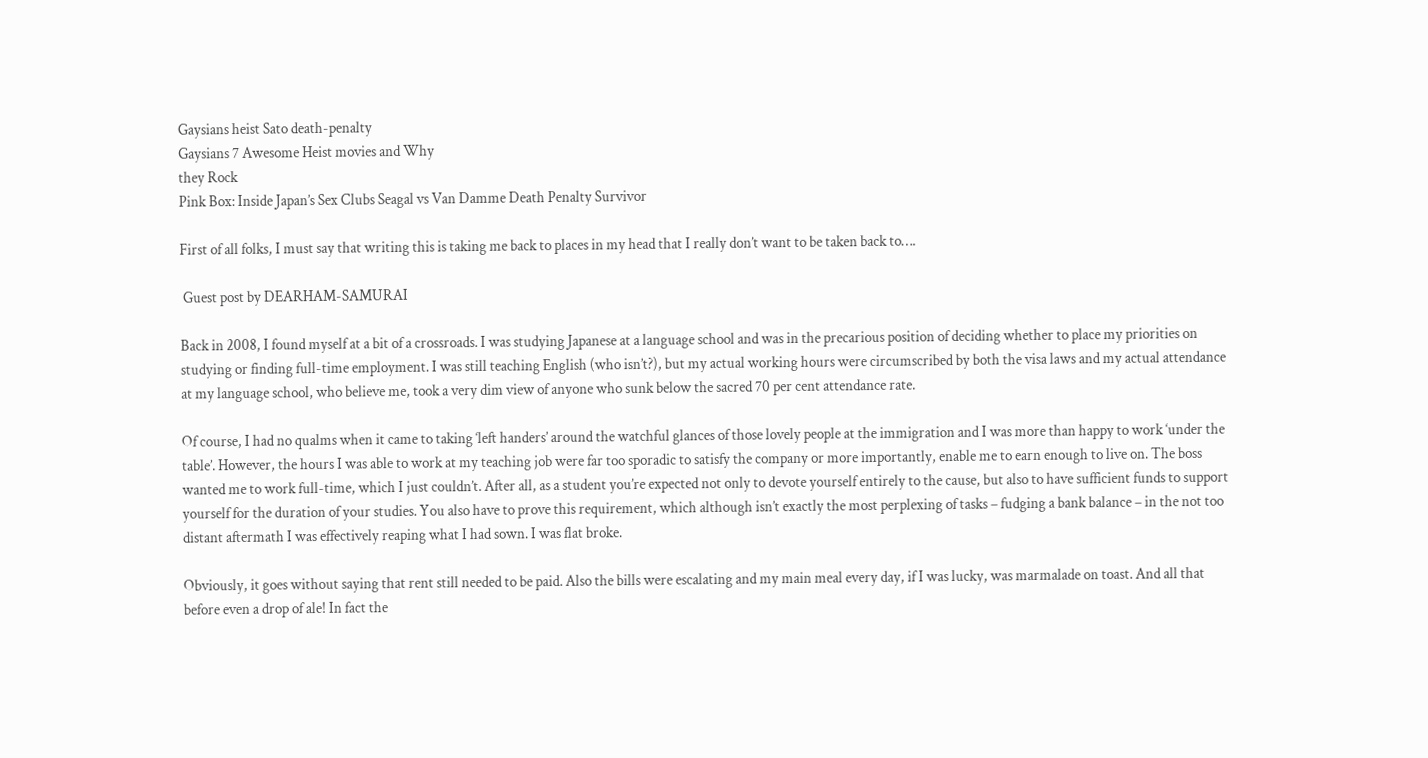Gaysians heist Sato death-penalty
Gaysians 7 Awesome Heist movies and Why
they Rock
Pink Box: Inside Japan’s Sex Clubs Seagal vs Van Damme Death Penalty Survivor

First of all folks, I must say that writing this is taking me back to places in my head that I really don’t want to be taken back to….

 Guest post by DEARHAM-SAMURAI

Back in 2008, I found myself at a bit of a crossroads. I was studying Japanese at a language school and was in the precarious position of deciding whether to place my priorities on studying or finding full-time employment. I was still teaching English (who isn’t?), but my actual working hours were circumscribed by both the visa laws and my actual attendance at my language school, who believe me, took a very dim view of anyone who sunk below the sacred 70 per cent attendance rate.

Of course, I had no qualms when it came to taking ‘left handers’ around the watchful glances of those lovely people at the immigration and I was more than happy to work ‘under the table’. However, the hours I was able to work at my teaching job were far too sporadic to satisfy the company or more importantly, enable me to earn enough to live on. The boss wanted me to work full-time, which I just couldn’t. After all, as a student you’re expected not only to devote yourself entirely to the cause, but also to have sufficient funds to support yourself for the duration of your studies. You also have to prove this requirement, which although isn’t exactly the most perplexing of tasks – fudging a bank balance – in the not too distant aftermath I was effectively reaping what I had sown. I was flat broke.

Obviously, it goes without saying that rent still needed to be paid. Also the bills were escalating and my main meal every day, if I was lucky, was marmalade on toast. And all that before even a drop of ale! In fact the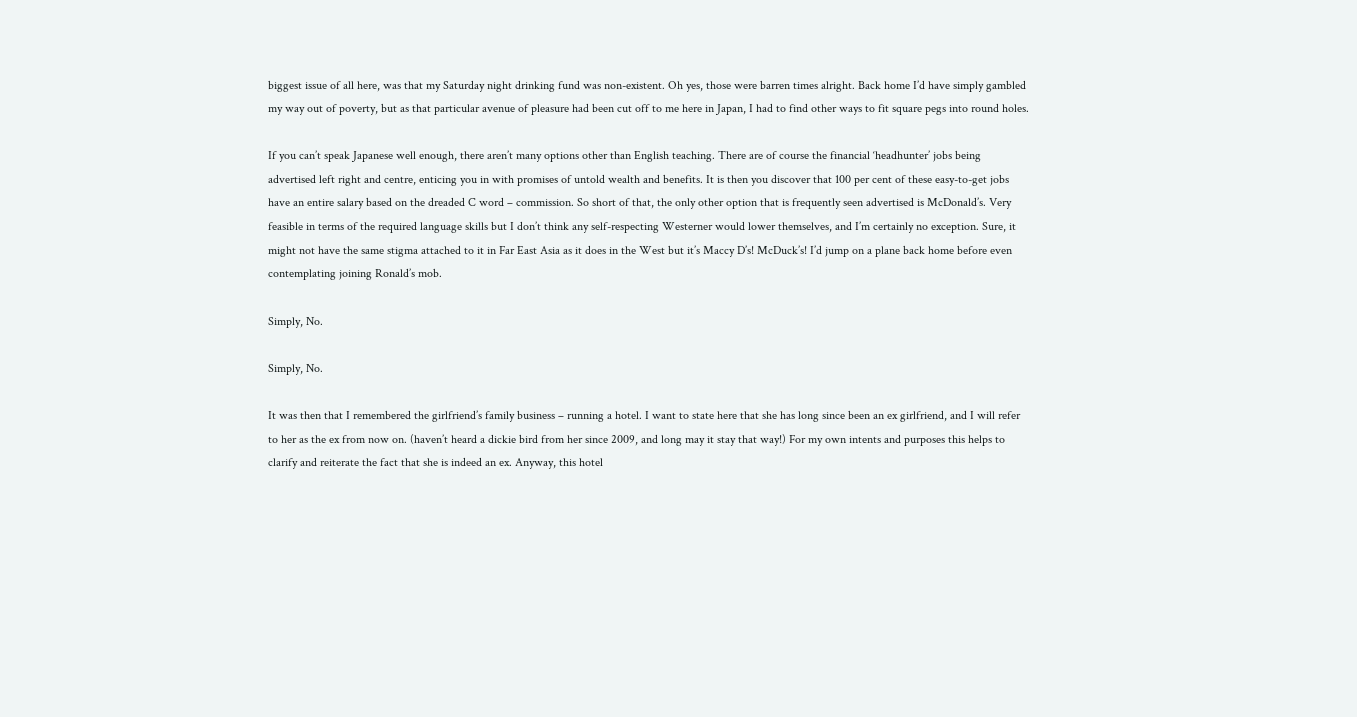biggest issue of all here, was that my Saturday night drinking fund was non-existent. Oh yes, those were barren times alright. Back home I’d have simply gambled my way out of poverty, but as that particular avenue of pleasure had been cut off to me here in Japan, I had to find other ways to fit square pegs into round holes.

If you can’t speak Japanese well enough, there aren’t many options other than English teaching. There are of course the financial ‘headhunter’ jobs being advertised left right and centre, enticing you in with promises of untold wealth and benefits. It is then you discover that 100 per cent of these easy-to-get jobs have an entire salary based on the dreaded C word – commission. So short of that, the only other option that is frequently seen advertised is McDonald’s. Very feasible in terms of the required language skills but I don’t think any self-respecting Westerner would lower themselves, and I’m certainly no exception. Sure, it might not have the same stigma attached to it in Far East Asia as it does in the West but it’s Maccy D’s! McDuck’s! I’d jump on a plane back home before even contemplating joining Ronald’s mob.

Simply, No.

Simply, No.

It was then that I remembered the girlfriend’s family business – running a hotel. I want to state here that she has long since been an ex girlfriend, and I will refer to her as the ex from now on. (haven’t heard a dickie bird from her since 2009, and long may it stay that way!) For my own intents and purposes this helps to clarify and reiterate the fact that she is indeed an ex. Anyway, this hotel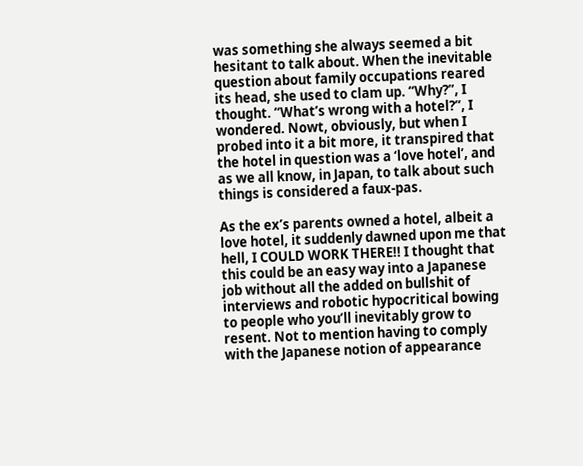was something she always seemed a bit hesitant to talk about. When the inevitable question about family occupations reared its head, she used to clam up. “Why?”, I thought. “What’s wrong with a hotel?”, I wondered. Nowt, obviously, but when I probed into it a bit more, it transpired that the hotel in question was a ‘love hotel’, and as we all know, in Japan, to talk about such things is considered a faux-pas.

As the ex’s parents owned a hotel, albeit a love hotel, it suddenly dawned upon me that hell, I COULD WORK THERE!! I thought that this could be an easy way into a Japanese job without all the added on bullshit of interviews and robotic hypocritical bowing to people who you’ll inevitably grow to resent. Not to mention having to comply with the Japanese notion of appearance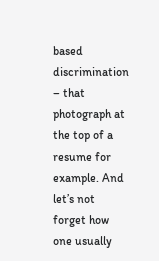based discrimination – that photograph at the top of a resume for example. And let’s not forget how one usually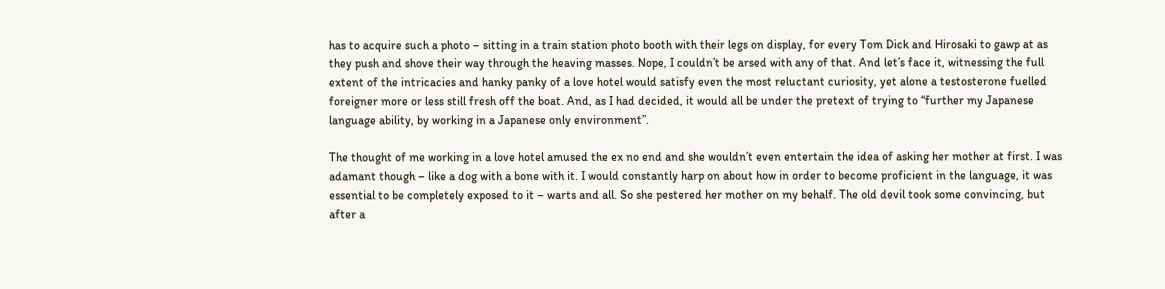has to acquire such a photo – sitting in a train station photo booth with their legs on display, for every Tom Dick and Hirosaki to gawp at as they push and shove their way through the heaving masses. Nope, I couldn’t be arsed with any of that. And let’s face it, witnessing the full extent of the intricacies and hanky panky of a love hotel would satisfy even the most reluctant curiosity, yet alone a testosterone fuelled foreigner more or less still fresh off the boat. And, as I had decided, it would all be under the pretext of trying to “further my Japanese language ability, by working in a Japanese only environment”.

The thought of me working in a love hotel amused the ex no end and she wouldn’t even entertain the idea of asking her mother at first. I was adamant though – like a dog with a bone with it. I would constantly harp on about how in order to become proficient in the language, it was essential to be completely exposed to it – warts and all. So she pestered her mother on my behalf. The old devil took some convincing, but after a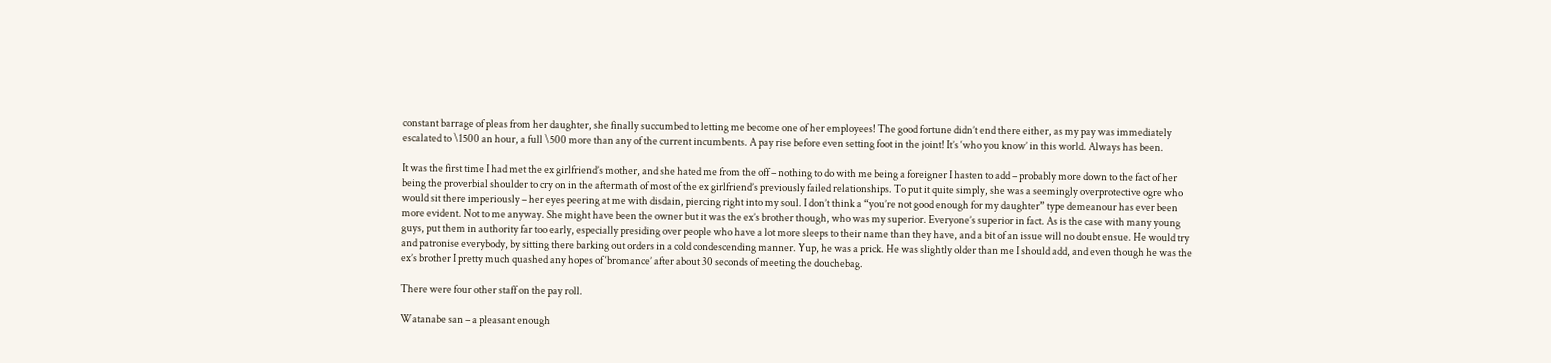constant barrage of pleas from her daughter, she finally succumbed to letting me become one of her employees! The good fortune didn’t end there either, as my pay was immediately escalated to \1500 an hour, a full \500 more than any of the current incumbents. A pay rise before even setting foot in the joint! It’s ‘who you know’ in this world. Always has been.

It was the first time I had met the ex girlfriend’s mother, and she hated me from the off – nothing to do with me being a foreigner I hasten to add – probably more down to the fact of her being the proverbial shoulder to cry on in the aftermath of most of the ex girlfriend’s previously failed relationships. To put it quite simply, she was a seemingly overprotective ogre who would sit there imperiously – her eyes peering at me with disdain, piercing right into my soul. I don’t think a “you’re not good enough for my daughter” type demeanour has ever been more evident. Not to me anyway. She might have been the owner but it was the ex’s brother though, who was my superior. Everyone’s superior in fact. As is the case with many young guys, put them in authority far too early, especially presiding over people who have a lot more sleeps to their name than they have, and a bit of an issue will no doubt ensue. He would try and patronise everybody, by sitting there barking out orders in a cold condescending manner. Yup, he was a prick. He was slightly older than me I should add, and even though he was the ex’s brother I pretty much quashed any hopes of ‘bromance’ after about 30 seconds of meeting the douchebag.

There were four other staff on the pay roll.

Watanabe san – a pleasant enough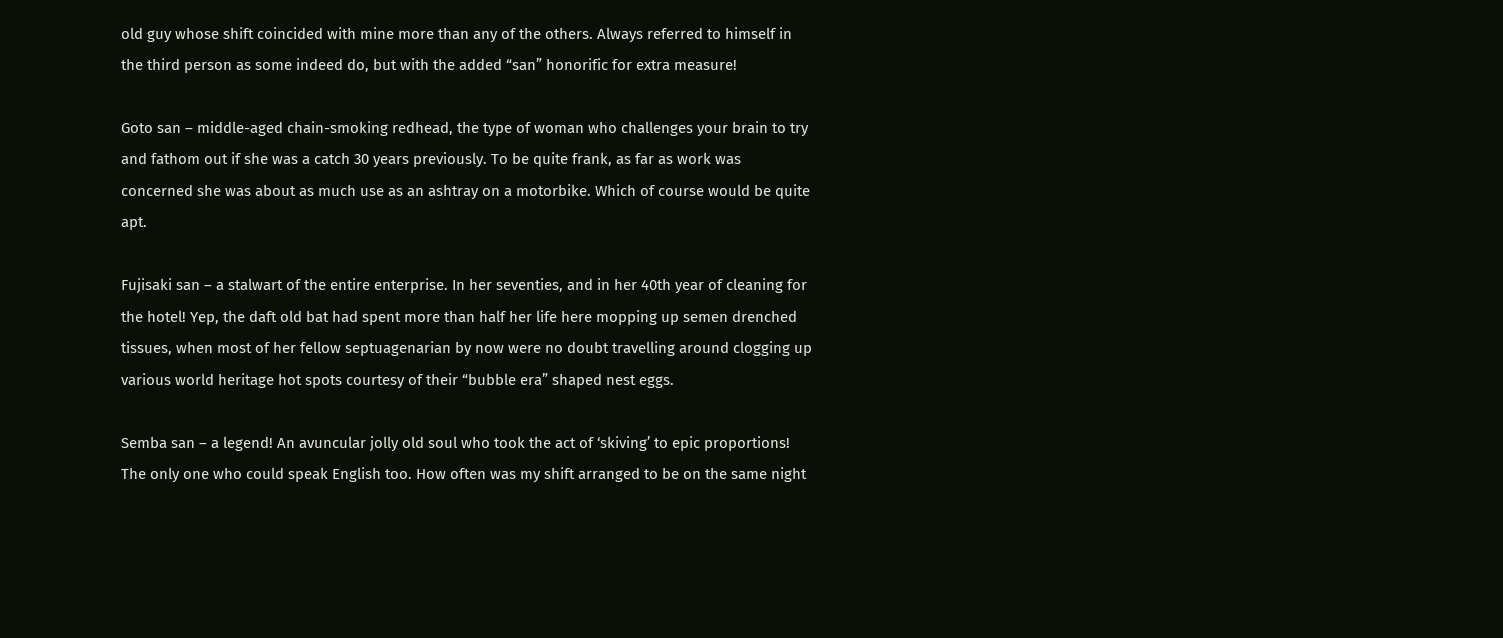old guy whose shift coincided with mine more than any of the others. Always referred to himself in the third person as some indeed do, but with the added “san” honorific for extra measure!

Goto san – middle-aged chain-smoking redhead, the type of woman who challenges your brain to try and fathom out if she was a catch 30 years previously. To be quite frank, as far as work was concerned she was about as much use as an ashtray on a motorbike. Which of course would be quite apt.

Fujisaki san – a stalwart of the entire enterprise. In her seventies, and in her 40th year of cleaning for the hotel! Yep, the daft old bat had spent more than half her life here mopping up semen drenched tissues, when most of her fellow septuagenarian by now were no doubt travelling around clogging up various world heritage hot spots courtesy of their “bubble era” shaped nest eggs.

Semba san – a legend! An avuncular jolly old soul who took the act of ‘skiving’ to epic proportions! The only one who could speak English too. How often was my shift arranged to be on the same night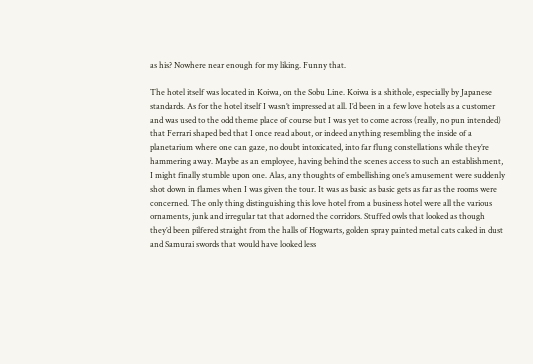as his? Nowhere near enough for my liking. Funny that.

The hotel itself was located in Koiwa, on the Sobu Line. Koiwa is a shithole, especially by Japanese standards. As for the hotel itself I wasn’t impressed at all. I’d been in a few love hotels as a customer and was used to the odd theme place of course but I was yet to come across (really, no pun intended) that Ferrari shaped bed that I once read about, or indeed anything resembling the inside of a planetarium where one can gaze, no doubt intoxicated, into far flung constellations while they’re hammering away. Maybe as an employee, having behind the scenes access to such an establishment, I might finally stumble upon one. Alas, any thoughts of embellishing one’s amusement were suddenly shot down in flames when I was given the tour. It was as basic as basic gets as far as the rooms were concerned. The only thing distinguishing this love hotel from a business hotel were all the various ornaments, junk and irregular tat that adorned the corridors. Stuffed owls that looked as though they’d been pilfered straight from the halls of Hogwarts, golden spray painted metal cats caked in dust and Samurai swords that would have looked less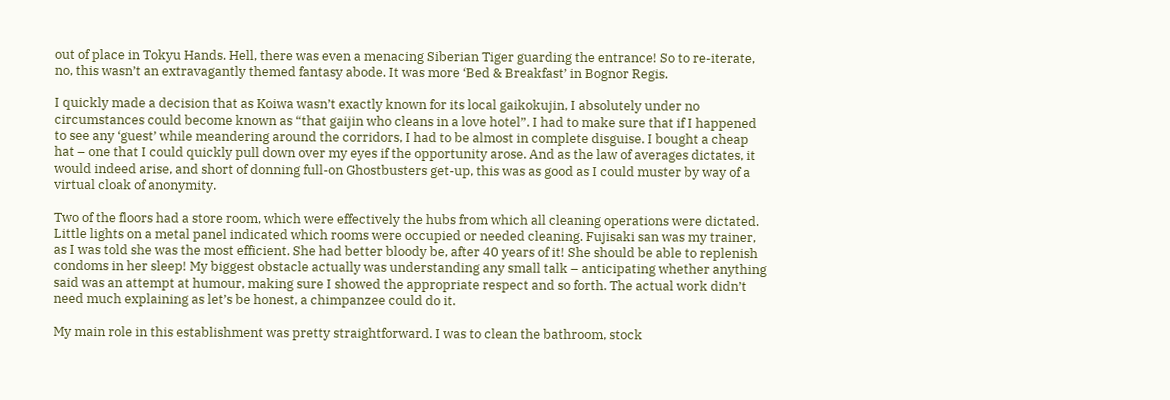out of place in Tokyu Hands. Hell, there was even a menacing Siberian Tiger guarding the entrance! So to re-iterate, no, this wasn’t an extravagantly themed fantasy abode. It was more ‘Bed & Breakfast’ in Bognor Regis.

I quickly made a decision that as Koiwa wasn’t exactly known for its local gaikokujin, I absolutely under no circumstances could become known as “that gaijin who cleans in a love hotel”. I had to make sure that if I happened to see any ‘guest’ while meandering around the corridors, I had to be almost in complete disguise. I bought a cheap hat – one that I could quickly pull down over my eyes if the opportunity arose. And as the law of averages dictates, it would indeed arise, and short of donning full-on Ghostbusters get-up, this was as good as I could muster by way of a virtual cloak of anonymity.

Two of the floors had a store room, which were effectively the hubs from which all cleaning operations were dictated. Little lights on a metal panel indicated which rooms were occupied or needed cleaning. Fujisaki san was my trainer, as I was told she was the most efficient. She had better bloody be, after 40 years of it! She should be able to replenish condoms in her sleep! My biggest obstacle actually was understanding any small talk – anticipating whether anything said was an attempt at humour, making sure I showed the appropriate respect and so forth. The actual work didn’t need much explaining as let’s be honest, a chimpanzee could do it.

My main role in this establishment was pretty straightforward. I was to clean the bathroom, stock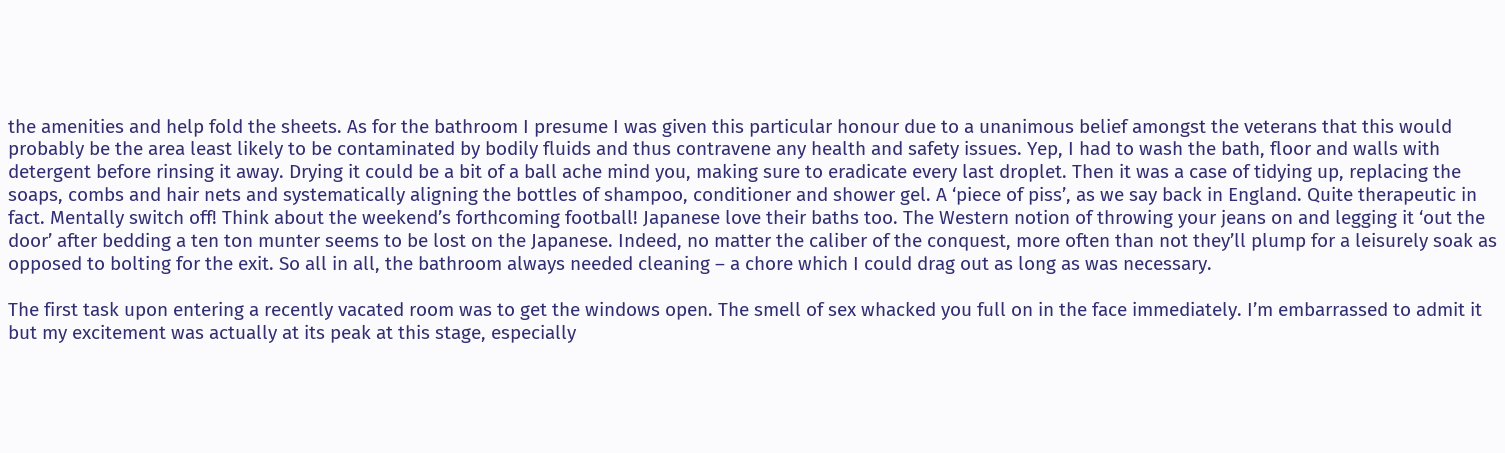the amenities and help fold the sheets. As for the bathroom I presume I was given this particular honour due to a unanimous belief amongst the veterans that this would probably be the area least likely to be contaminated by bodily fluids and thus contravene any health and safety issues. Yep, I had to wash the bath, floor and walls with detergent before rinsing it away. Drying it could be a bit of a ball ache mind you, making sure to eradicate every last droplet. Then it was a case of tidying up, replacing the soaps, combs and hair nets and systematically aligning the bottles of shampoo, conditioner and shower gel. A ‘piece of piss’, as we say back in England. Quite therapeutic in fact. Mentally switch off! Think about the weekend’s forthcoming football! Japanese love their baths too. The Western notion of throwing your jeans on and legging it ‘out the door’ after bedding a ten ton munter seems to be lost on the Japanese. Indeed, no matter the caliber of the conquest, more often than not they’ll plump for a leisurely soak as opposed to bolting for the exit. So all in all, the bathroom always needed cleaning – a chore which I could drag out as long as was necessary.

The first task upon entering a recently vacated room was to get the windows open. The smell of sex whacked you full on in the face immediately. I’m embarrassed to admit it but my excitement was actually at its peak at this stage, especially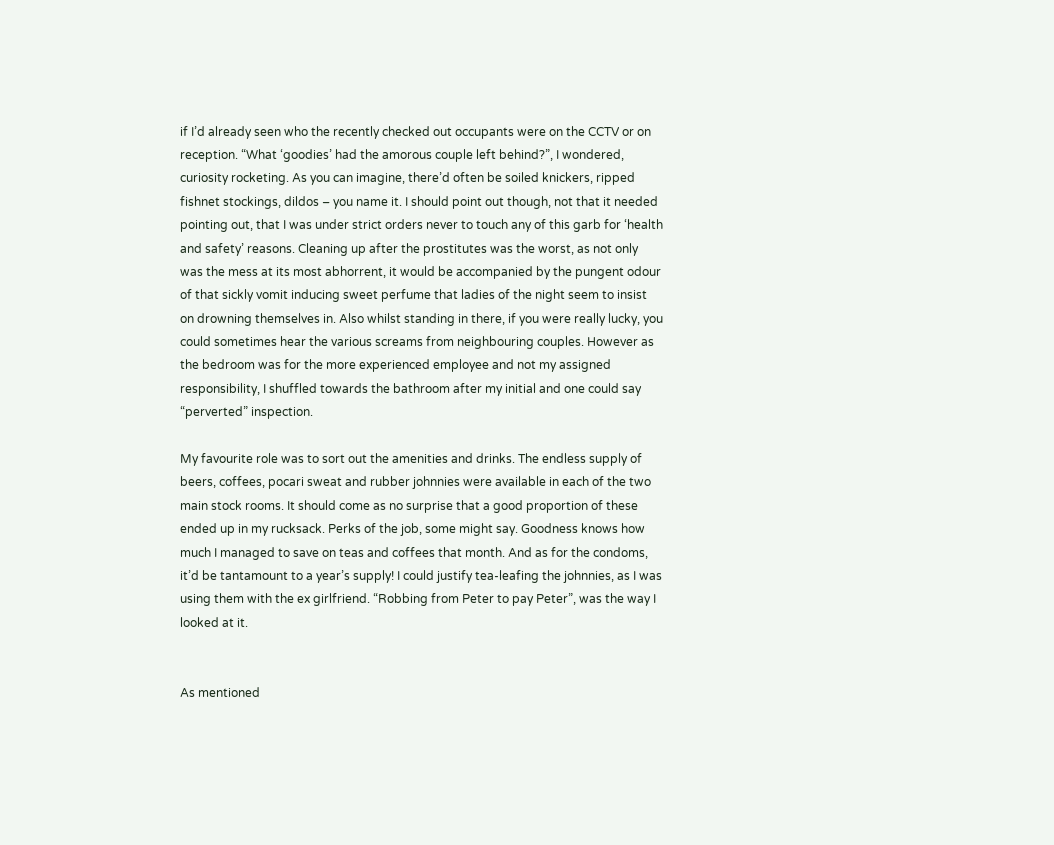if I’d already seen who the recently checked out occupants were on the CCTV or on reception. “What ‘goodies’ had the amorous couple left behind?”, I wondered, curiosity rocketing. As you can imagine, there’d often be soiled knickers, ripped fishnet stockings, dildos – you name it. I should point out though, not that it needed pointing out, that I was under strict orders never to touch any of this garb for ‘health and safety’ reasons. Cleaning up after the prostitutes was the worst, as not only was the mess at its most abhorrent, it would be accompanied by the pungent odour of that sickly vomit inducing sweet perfume that ladies of the night seem to insist on drowning themselves in. Also whilst standing in there, if you were really lucky, you could sometimes hear the various screams from neighbouring couples. However as the bedroom was for the more experienced employee and not my assigned responsibility, I shuffled towards the bathroom after my initial and one could say “perverted” inspection.

My favourite role was to sort out the amenities and drinks. The endless supply of beers, coffees, pocari sweat and rubber johnnies were available in each of the two main stock rooms. It should come as no surprise that a good proportion of these ended up in my rucksack. Perks of the job, some might say. Goodness knows how much I managed to save on teas and coffees that month. And as for the condoms, it’d be tantamount to a year’s supply! I could justify tea-leafing the johnnies, as I was using them with the ex girlfriend. “Robbing from Peter to pay Peter”, was the way I looked at it.


As mentioned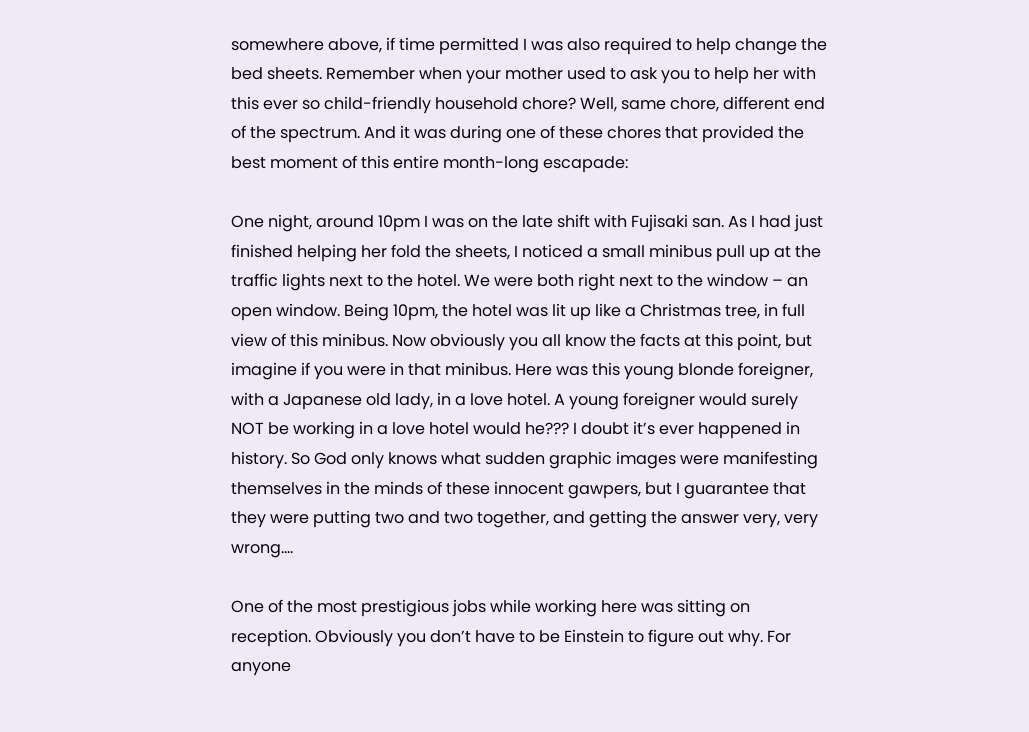somewhere above, if time permitted I was also required to help change the bed sheets. Remember when your mother used to ask you to help her with this ever so child-friendly household chore? Well, same chore, different end of the spectrum. And it was during one of these chores that provided the best moment of this entire month-long escapade:

One night, around 10pm I was on the late shift with Fujisaki san. As I had just finished helping her fold the sheets, I noticed a small minibus pull up at the traffic lights next to the hotel. We were both right next to the window – an open window. Being 10pm, the hotel was lit up like a Christmas tree, in full view of this minibus. Now obviously you all know the facts at this point, but imagine if you were in that minibus. Here was this young blonde foreigner, with a Japanese old lady, in a love hotel. A young foreigner would surely NOT be working in a love hotel would he??? I doubt it’s ever happened in history. So God only knows what sudden graphic images were manifesting themselves in the minds of these innocent gawpers, but I guarantee that they were putting two and two together, and getting the answer very, very wrong….

One of the most prestigious jobs while working here was sitting on reception. Obviously you don’t have to be Einstein to figure out why. For anyone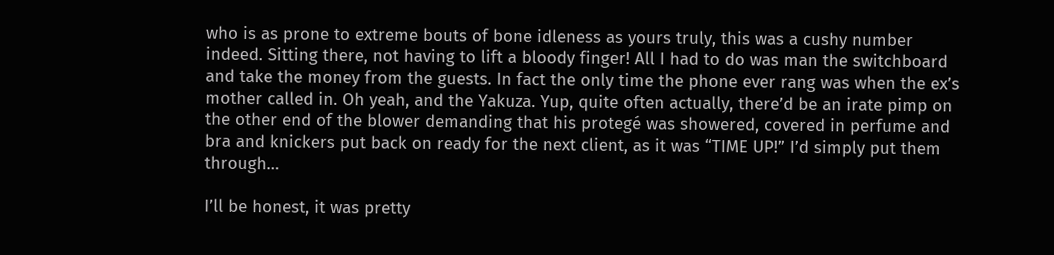who is as prone to extreme bouts of bone idleness as yours truly, this was a cushy number indeed. Sitting there, not having to lift a bloody finger! All I had to do was man the switchboard and take the money from the guests. In fact the only time the phone ever rang was when the ex’s mother called in. Oh yeah, and the Yakuza. Yup, quite often actually, there’d be an irate pimp on the other end of the blower demanding that his protegé was showered, covered in perfume and bra and knickers put back on ready for the next client, as it was “TIME UP!” I’d simply put them through…

I’ll be honest, it was pretty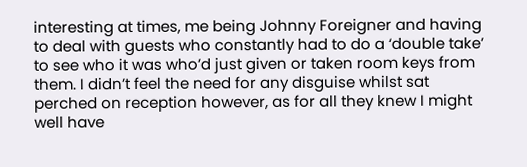interesting at times, me being Johnny Foreigner and having to deal with guests who constantly had to do a ‘double take’ to see who it was who’d just given or taken room keys from them. I didn’t feel the need for any disguise whilst sat perched on reception however, as for all they knew I might well have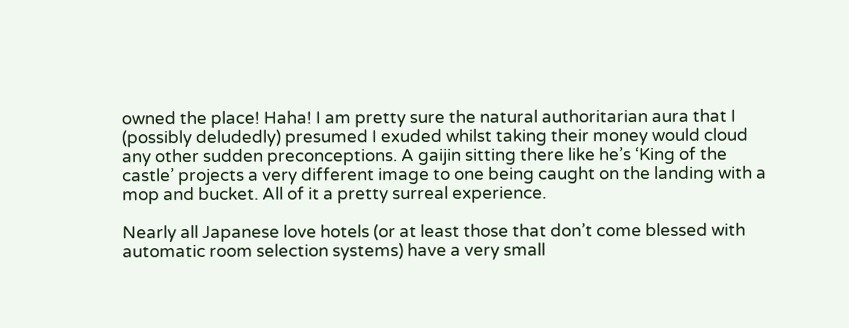owned the place! Haha! I am pretty sure the natural authoritarian aura that I (possibly deludedly) presumed I exuded whilst taking their money would cloud any other sudden preconceptions. A gaijin sitting there like he’s ‘King of the castle’ projects a very different image to one being caught on the landing with a mop and bucket. All of it a pretty surreal experience.

Nearly all Japanese love hotels (or at least those that don’t come blessed with automatic room selection systems) have a very small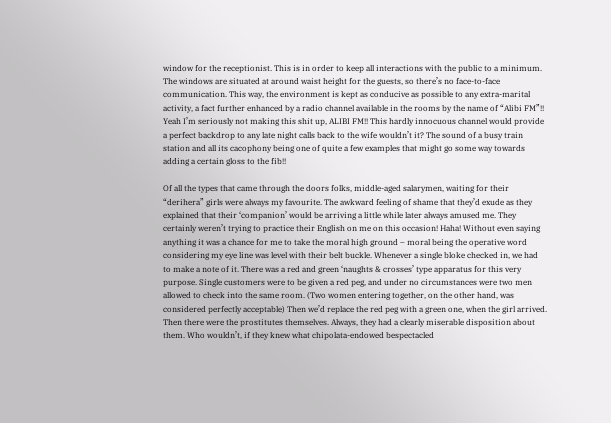window for the receptionist. This is in order to keep all interactions with the public to a minimum. The windows are situated at around waist height for the guests, so there’s no face-to-face communication. This way, the environment is kept as conducive as possible to any extra-marital activity, a fact further enhanced by a radio channel available in the rooms by the name of “Alibi FM”!! Yeah I’m seriously not making this shit up, ALIBI FM!! This hardly innocuous channel would provide a perfect backdrop to any late night calls back to the wife wouldn’t it? The sound of a busy train station and all its cacophony being one of quite a few examples that might go some way towards adding a certain gloss to the fib!!

Of all the types that came through the doors folks, middle-aged salarymen, waiting for their “derihera” girls were always my favourite. The awkward feeling of shame that they’d exude as they explained that their ‘companion’ would be arriving a little while later always amused me. They certainly weren’t trying to practice their English on me on this occasion! Haha! Without even saying anything it was a chance for me to take the moral high ground – moral being the operative word considering my eye line was level with their belt buckle. Whenever a single bloke checked in, we had to make a note of it. There was a red and green ‘naughts & crosses’ type apparatus for this very purpose. Single customers were to be given a red peg, and under no circumstances were two men allowed to check into the same room. (Two women entering together, on the other hand, was considered perfectly acceptable) Then we’d replace the red peg with a green one, when the girl arrived. Then there were the prostitutes themselves. Always, they had a clearly miserable disposition about them. Who wouldn’t, if they knew what chipolata-endowed bespectacled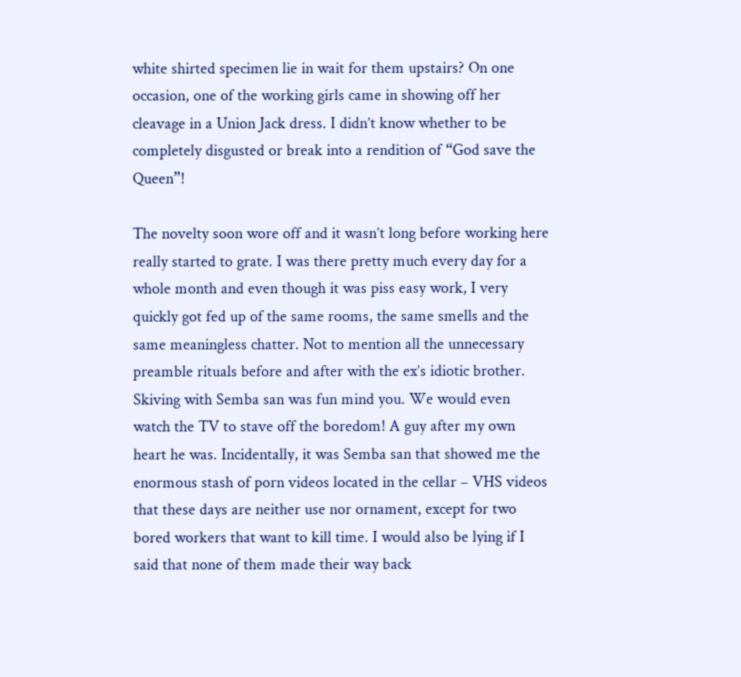white shirted specimen lie in wait for them upstairs? On one occasion, one of the working girls came in showing off her cleavage in a Union Jack dress. I didn’t know whether to be completely disgusted or break into a rendition of “God save the Queen”!

The novelty soon wore off and it wasn’t long before working here really started to grate. I was there pretty much every day for a whole month and even though it was piss easy work, I very quickly got fed up of the same rooms, the same smells and the same meaningless chatter. Not to mention all the unnecessary preamble rituals before and after with the ex’s idiotic brother. Skiving with Semba san was fun mind you. We would even watch the TV to stave off the boredom! A guy after my own heart he was. Incidentally, it was Semba san that showed me the enormous stash of porn videos located in the cellar – VHS videos that these days are neither use nor ornament, except for two bored workers that want to kill time. I would also be lying if I said that none of them made their way back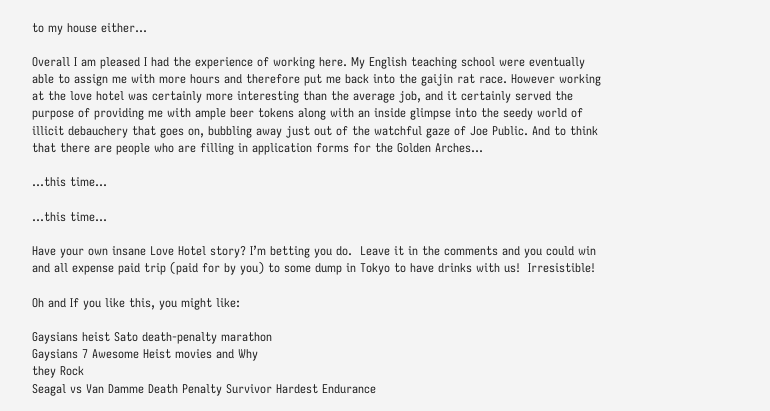to my house either…

Overall I am pleased I had the experience of working here. My English teaching school were eventually able to assign me with more hours and therefore put me back into the gaijin rat race. However working at the love hotel was certainly more interesting than the average job, and it certainly served the purpose of providing me with ample beer tokens along with an inside glimpse into the seedy world of illicit debauchery that goes on, bubbling away just out of the watchful gaze of Joe Public. And to think that there are people who are filling in application forms for the Golden Arches…

...this time...

…this time…

Have your own insane Love Hotel story? I’m betting you do.  Leave it in the comments and you could win and all expense paid trip (paid for by you) to some dump in Tokyo to have drinks with us!  Irresistible!

Oh and If you like this, you might like:

Gaysians heist Sato death-penalty marathon
Gaysians 7 Awesome Heist movies and Why
they Rock
Seagal vs Van Damme Death Penalty Survivor Hardest Endurance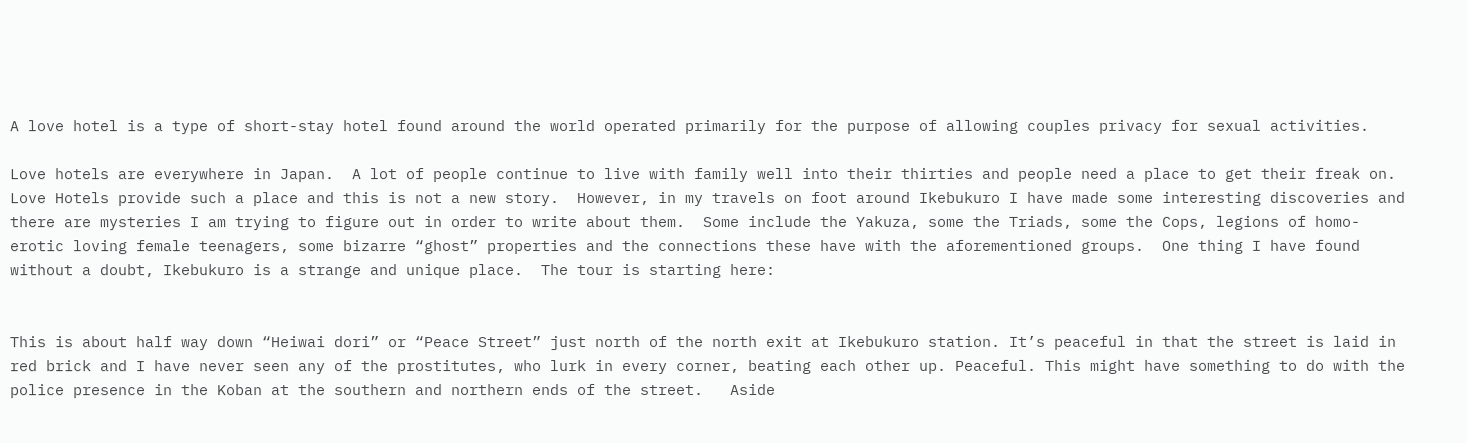A love hotel is a type of short-stay hotel found around the world operated primarily for the purpose of allowing couples privacy for sexual activities.

Love hotels are everywhere in Japan.  A lot of people continue to live with family well into their thirties and people need a place to get their freak on.  Love Hotels provide such a place and this is not a new story.  However, in my travels on foot around Ikebukuro I have made some interesting discoveries and there are mysteries I am trying to figure out in order to write about them.  Some include the Yakuza, some the Triads, some the Cops, legions of homo-erotic loving female teenagers, some bizarre “ghost” properties and the connections these have with the aforementioned groups.  One thing I have found without a doubt, Ikebukuro is a strange and unique place.  The tour is starting here:


This is about half way down “Heiwai dori” or “Peace Street” just north of the north exit at Ikebukuro station. It’s peaceful in that the street is laid in red brick and I have never seen any of the prostitutes, who lurk in every corner, beating each other up. Peaceful. This might have something to do with the police presence in the Koban at the southern and northern ends of the street.   Aside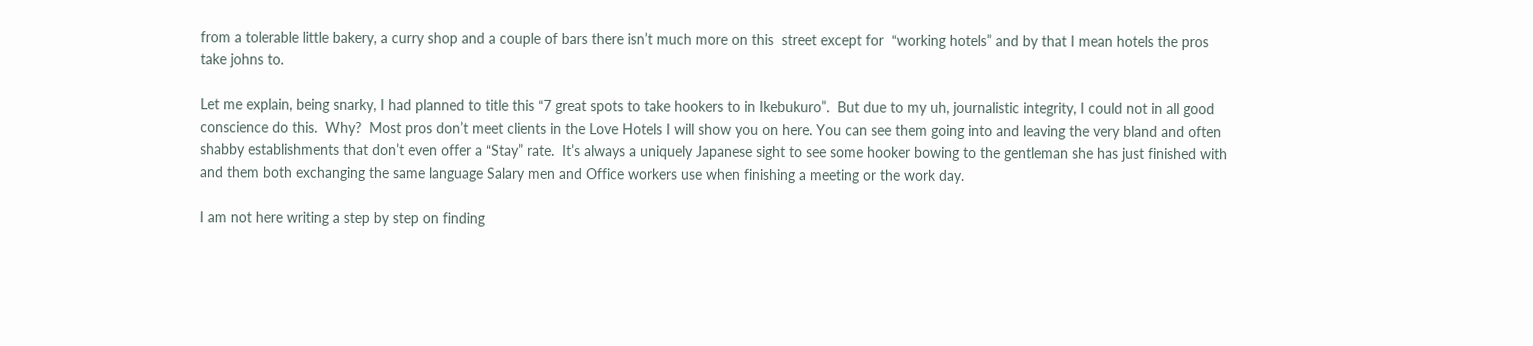from a tolerable little bakery, a curry shop and a couple of bars there isn’t much more on this  street except for  “working hotels” and by that I mean hotels the pros take johns to.

Let me explain, being snarky, I had planned to title this “7 great spots to take hookers to in Ikebukuro”.  But due to my uh, journalistic integrity, I could not in all good conscience do this.  Why?  Most pros don’t meet clients in the Love Hotels I will show you on here. You can see them going into and leaving the very bland and often shabby establishments that don’t even offer a “Stay” rate.  It’s always a uniquely Japanese sight to see some hooker bowing to the gentleman she has just finished with and them both exchanging the same language Salary men and Office workers use when finishing a meeting or the work day.

I am not here writing a step by step on finding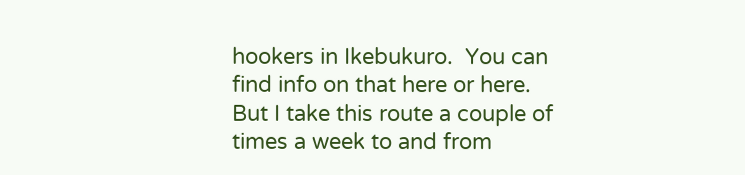hookers in Ikebukuro.  You can find info on that here or here.  But I take this route a couple of times a week to and from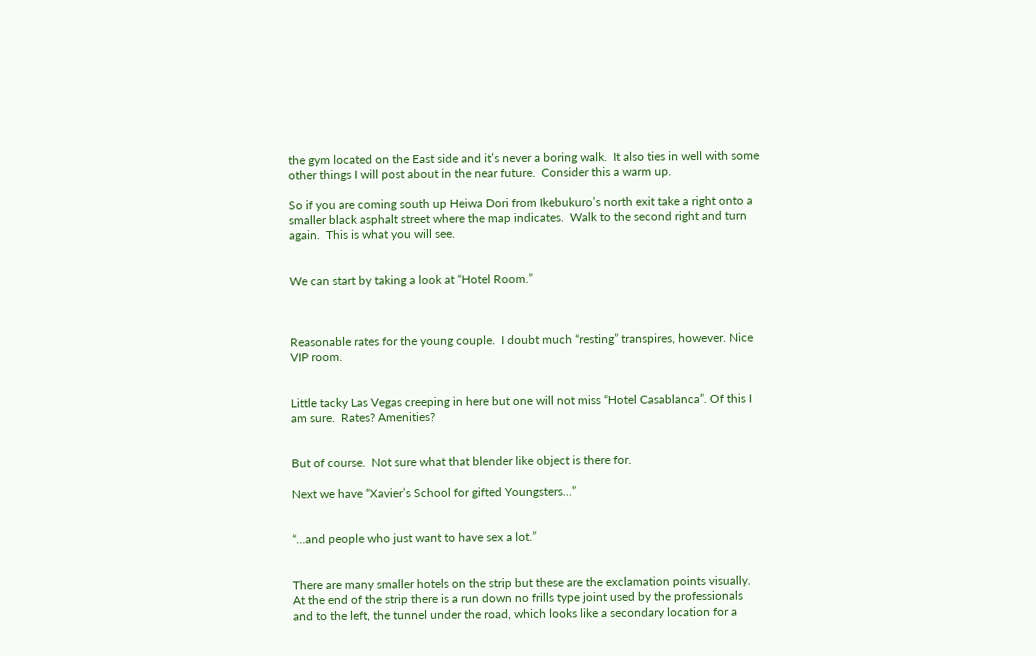the gym located on the East side and it’s never a boring walk.  It also ties in well with some other things I will post about in the near future.  Consider this a warm up.

So if you are coming south up Heiwa Dori from Ikebukuro’s north exit take a right onto a smaller black asphalt street where the map indicates.  Walk to the second right and turn again.  This is what you will see.


We can start by taking a look at “Hotel Room.”



Reasonable rates for the young couple.  I doubt much “resting” transpires, however. Nice VIP room.


Little tacky Las Vegas creeping in here but one will not miss “Hotel Casablanca”. Of this I am sure.  Rates? Amenities?


But of course.  Not sure what that blender like object is there for.

Next we have “Xavier’s School for gifted Youngsters…”


“…and people who just want to have sex a lot.”


There are many smaller hotels on the strip but these are the exclamation points visually.  At the end of the strip there is a run down no frills type joint used by the professionals and to the left, the tunnel under the road, which looks like a secondary location for a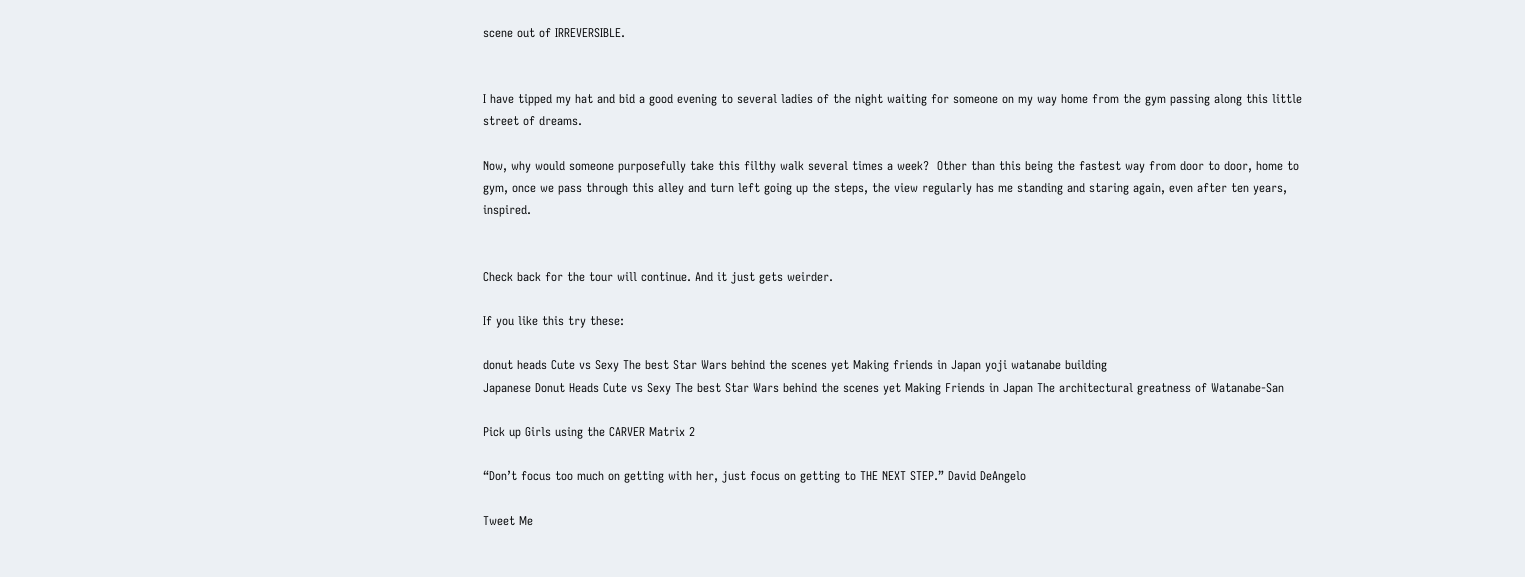scene out of IRREVERSIBLE.


I have tipped my hat and bid a good evening to several ladies of the night waiting for someone on my way home from the gym passing along this little street of dreams.

Now, why would someone purposefully take this filthy walk several times a week?  Other than this being the fastest way from door to door, home to gym, once we pass through this alley and turn left going up the steps, the view regularly has me standing and staring again, even after ten years, inspired.


Check back for the tour will continue. And it just gets weirder.

If you like this try these:

donut heads Cute vs Sexy The best Star Wars behind the scenes yet Making friends in Japan yoji watanabe building
Japanese Donut Heads Cute vs Sexy The best Star Wars behind the scenes yet Making Friends in Japan The architectural greatness of Watanabe-San

Pick up Girls using the CARVER Matrix 2

“Don’t focus too much on getting with her, just focus on getting to THE NEXT STEP.” David DeAngelo

Tweet Me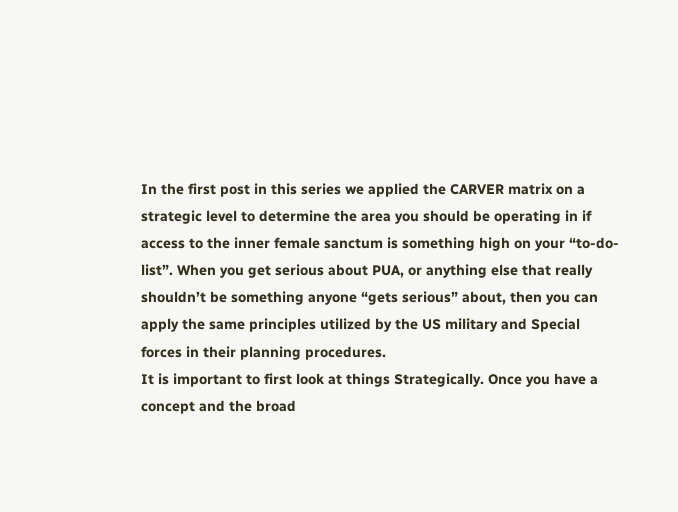In the first post in this series we applied the CARVER matrix on a strategic level to determine the area you should be operating in if access to the inner female sanctum is something high on your “to-do-list”. When you get serious about PUA, or anything else that really shouldn’t be something anyone “gets serious” about, then you can apply the same principles utilized by the US military and Special forces in their planning procedures.
It is important to first look at things Strategically. Once you have a concept and the broad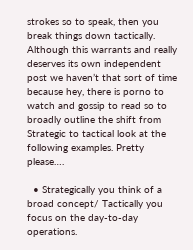strokes so to speak, then you break things down tactically. Although this warrants and really deserves its own independent post we haven’t that sort of time because hey, there is porno to watch and gossip to read so to broadly outline the shift from Strategic to tactical look at the following examples. Pretty please….

  • Strategically you think of a broad concept/ Tactically you focus on the day-to-day operations.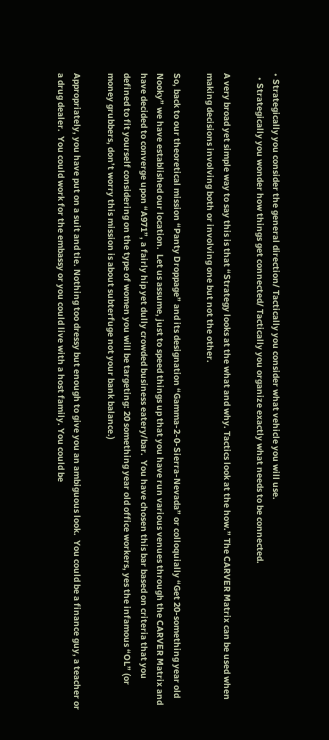• Strategically you consider the general direction/ Tactically you consider what vehicle you will use.
  • Strategically you wonder how things get connected/ Tactically you organize exactly what needs to be connected.

A very broad yet simple way to say this is that “Strategy looks at the what and why. Tactics look at the how.” The CARVER Matrix can be used when making decisions involving both or involving one but not the other.

So, back to our theoretical mission “Panty Droppage” and its designation “Gamma-2-0-Sierra-Nevada” or colloquially “Get 20-something year old Nooky” we have established our location.  Let us assume, just to speed things up that you have run various venues through the CARVER Matrix and have decided to converge upon “A971”, a fairly hip yet dully crowded business eatery/bar.  You have chosen this bar based on criteria that you defined to fit yourself considering on the type of women you will be targeting: 20 something year old office workers, yes the infamous “OL” (or money grubbers, don’t worry this mission is about subterfuge not your bank balance.)

Appropriately, you have put on a suit and tie. Nothing too dressy but enough to give you an ambiguous look.  You could be a finance guy, a teacher or a drug dealer.  You could work for the embassy or you could live with a host family. You could be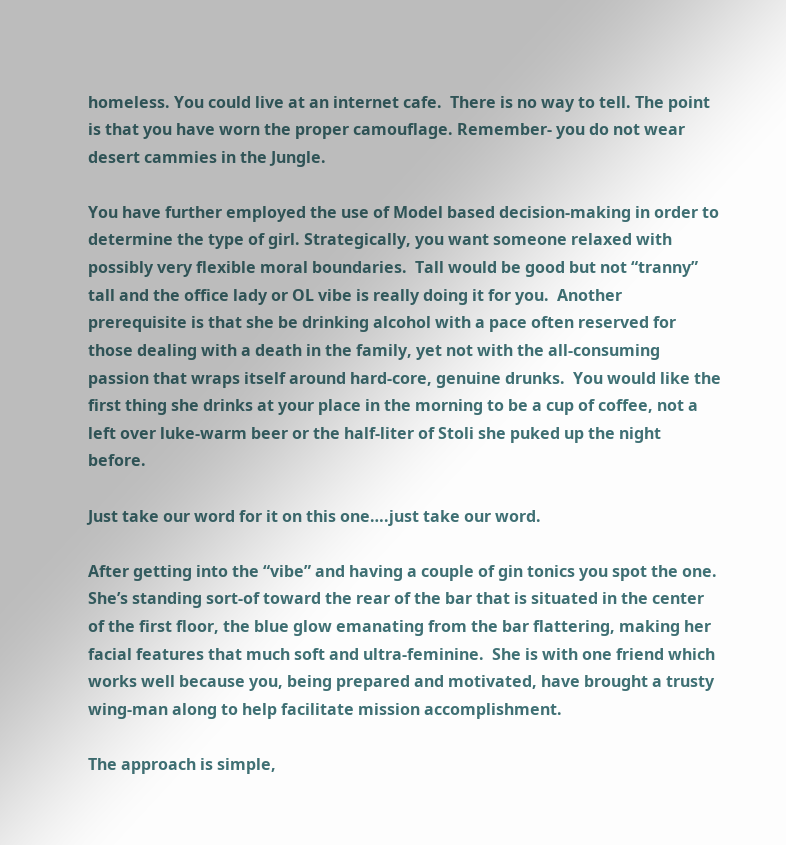homeless. You could live at an internet cafe.  There is no way to tell. The point is that you have worn the proper camouflage. Remember- you do not wear desert cammies in the Jungle.

You have further employed the use of Model based decision-making in order to determine the type of girl. Strategically, you want someone relaxed with possibly very flexible moral boundaries.  Tall would be good but not “tranny” tall and the office lady or OL vibe is really doing it for you.  Another prerequisite is that she be drinking alcohol with a pace often reserved for those dealing with a death in the family, yet not with the all-consuming passion that wraps itself around hard-core, genuine drunks.  You would like the first thing she drinks at your place in the morning to be a cup of coffee, not a left over luke-warm beer or the half-liter of Stoli she puked up the night before.

Just take our word for it on this one….just take our word.

After getting into the “vibe” and having a couple of gin tonics you spot the one.  She’s standing sort-of toward the rear of the bar that is situated in the center of the first floor, the blue glow emanating from the bar flattering, making her facial features that much soft and ultra-feminine.  She is with one friend which works well because you, being prepared and motivated, have brought a trusty wing-man along to help facilitate mission accomplishment.

The approach is simple,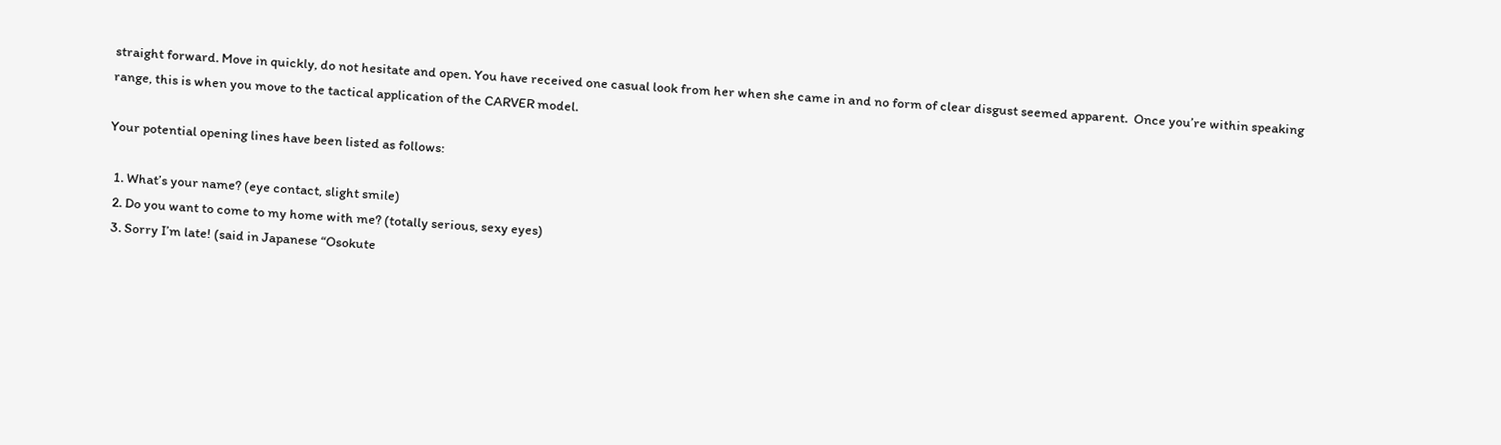straight forward. Move in quickly, do not hesitate and open. You have received one casual look from her when she came in and no form of clear disgust seemed apparent.  Once you’re within speaking range, this is when you move to the tactical application of the CARVER model.

Your potential opening lines have been listed as follows:

  1. What’s your name? (eye contact, slight smile)
  2. Do you want to come to my home with me? (totally serious, sexy eyes)
  3. Sorry I’m late! (said in Japanese “Osokute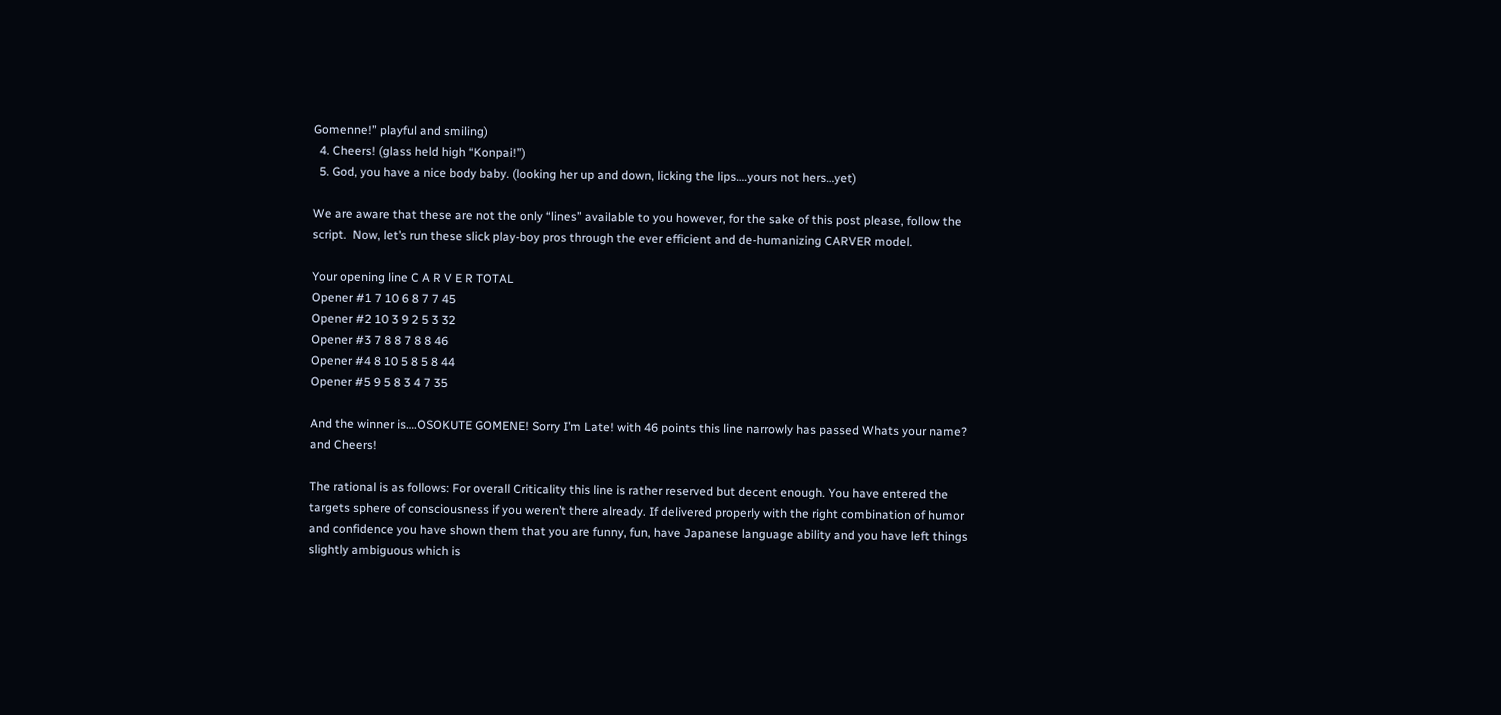Gomenne!” playful and smiling)
  4. Cheers! (glass held high “Konpai!”)
  5. God, you have a nice body baby. (looking her up and down, licking the lips….yours not hers…yet)

We are aware that these are not the only “lines” available to you however, for the sake of this post please, follow the script.  Now, let’s run these slick play-boy pros through the ever efficient and de-humanizing CARVER model.

Your opening line C A R V E R TOTAL
Opener #1 7 10 6 8 7 7 45
Opener #2 10 3 9 2 5 3 32
Opener #3 7 8 8 7 8 8 46
Opener #4 8 10 5 8 5 8 44
Opener #5 9 5 8 3 4 7 35

And the winner is….OSOKUTE GOMENE! Sorry I’m Late! with 46 points this line narrowly has passed Whats your name? and Cheers!

The rational is as follows: For overall Criticality this line is rather reserved but decent enough. You have entered the targets sphere of consciousness if you weren’t there already. If delivered properly with the right combination of humor and confidence you have shown them that you are funny, fun, have Japanese language ability and you have left things slightly ambiguous which is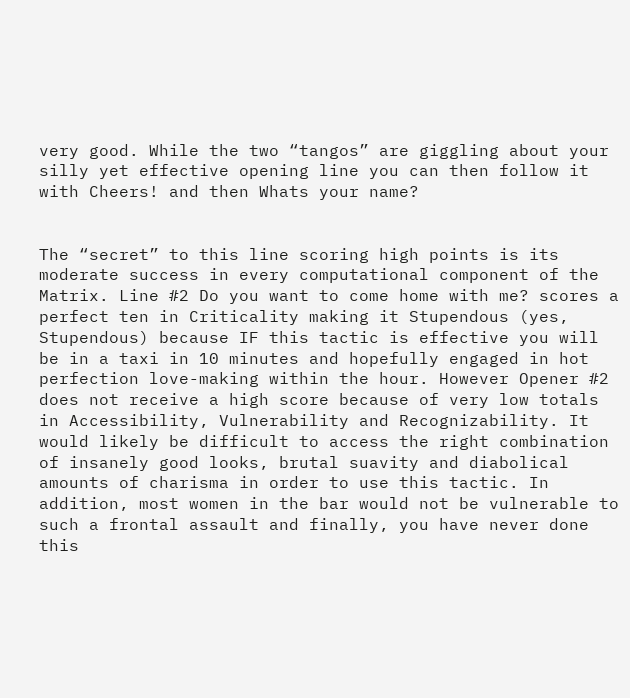very good. While the two “tangos” are giggling about your silly yet effective opening line you can then follow it with Cheers! and then Whats your name?


The “secret” to this line scoring high points is its moderate success in every computational component of the Matrix. Line #2 Do you want to come home with me? scores a perfect ten in Criticality making it Stupendous (yes, Stupendous) because IF this tactic is effective you will be in a taxi in 10 minutes and hopefully engaged in hot perfection love-making within the hour. However Opener #2 does not receive a high score because of very low totals in Accessibility, Vulnerability and Recognizability. It would likely be difficult to access the right combination of insanely good looks, brutal suavity and diabolical amounts of charisma in order to use this tactic. In addition, most women in the bar would not be vulnerable to such a frontal assault and finally, you have never done this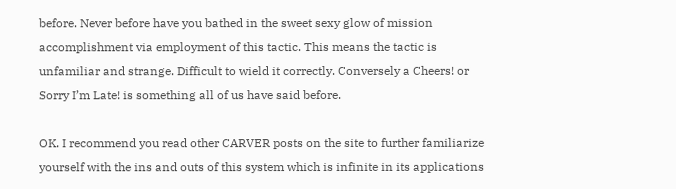before. Never before have you bathed in the sweet sexy glow of mission accomplishment via employment of this tactic. This means the tactic is unfamiliar and strange. Difficult to wield it correctly. Conversely a Cheers! or Sorry I’m Late! is something all of us have said before.

OK. I recommend you read other CARVER posts on the site to further familiarize yourself with the ins and outs of this system which is infinite in its applications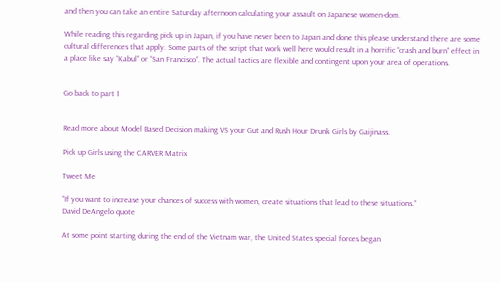and then you can take an entire Saturday afternoon calculating your assault on Japanese women-dom.

While reading this regarding pick up in Japan, if you have never been to Japan and done this please understand there are some cultural differences that apply. Some parts of the script that work well here would result in a horrific “crash and burn” effect in a place like say “Kabul” or “San Francisco”. The actual tactics are flexible and contingent upon your area of operations.


Go back to part 1


Read more about Model Based Decision making VS your Gut and Rush Hour Drunk Girls by Gaijinass.

Pick up Girls using the CARVER Matrix

Tweet Me

“If you want to increase your chances of success with women, create situations that lead to these situations.”
David DeAngelo quote

At some point starting during the end of the Vietnam war, the United States special forces began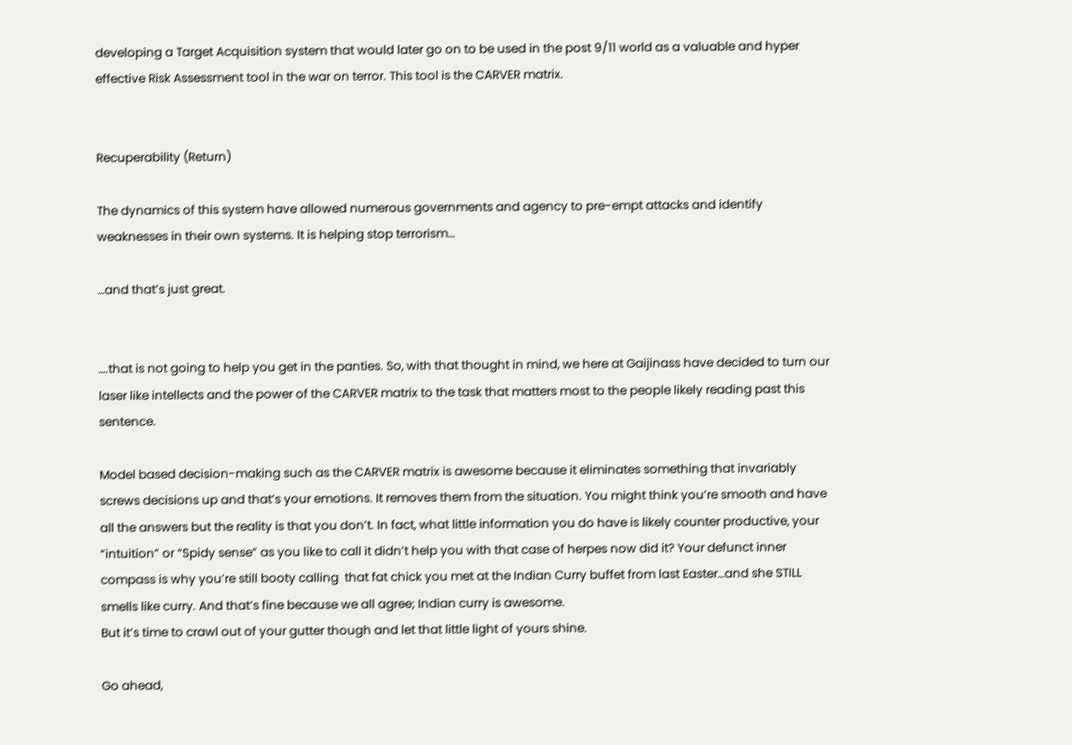developing a Target Acquisition system that would later go on to be used in the post 9/11 world as a valuable and hyper effective Risk Assessment tool in the war on terror. This tool is the CARVER matrix.


Recuperability (Return)

The dynamics of this system have allowed numerous governments and agency to pre-empt attacks and identify weaknesses in their own systems. It is helping stop terrorism…

…and that’s just great.


….that is not going to help you get in the panties. So, with that thought in mind, we here at Gaijinass have decided to turn our laser like intellects and the power of the CARVER matrix to the task that matters most to the people likely reading past this sentence.

Model based decision-making such as the CARVER matrix is awesome because it eliminates something that invariably screws decisions up and that’s your emotions. It removes them from the situation. You might think you’re smooth and have all the answers but the reality is that you don’t. In fact, what little information you do have is likely counter productive, your “intuition” or “Spidy sense” as you like to call it didn’t help you with that case of herpes now did it? Your defunct inner compass is why you’re still booty calling  that fat chick you met at the Indian Curry buffet from last Easter…and she STILL smells like curry. And that’s fine because we all agree; Indian curry is awesome.
But it’s time to crawl out of your gutter though and let that little light of yours shine.

Go ahead,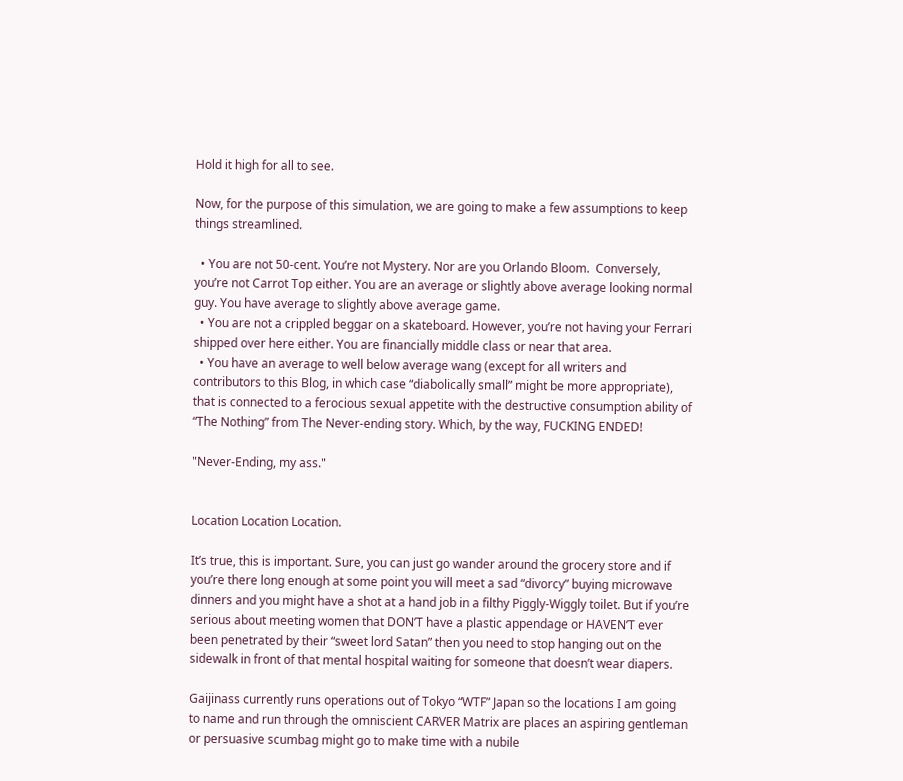Hold it high for all to see.

Now, for the purpose of this simulation, we are going to make a few assumptions to keep things streamlined.

  • You are not 50-cent. You’re not Mystery. Nor are you Orlando Bloom.  Conversely, you’re not Carrot Top either. You are an average or slightly above average looking normal guy. You have average to slightly above average game.
  • You are not a crippled beggar on a skateboard. However, you’re not having your Ferrari shipped over here either. You are financially middle class or near that area.
  • You have an average to well below average wang (except for all writers and contributors to this Blog, in which case “diabolically small” might be more appropriate), that is connected to a ferocious sexual appetite with the destructive consumption ability of “The Nothing” from The Never-ending story. Which, by the way, FUCKING ENDED!

"Never-Ending, my ass."


Location Location Location.

It’s true, this is important. Sure, you can just go wander around the grocery store and if you’re there long enough at some point you will meet a sad “divorcy” buying microwave dinners and you might have a shot at a hand job in a filthy Piggly-Wiggly toilet. But if you’re serious about meeting women that DON’T have a plastic appendage or HAVEN’T ever been penetrated by their “sweet lord Satan” then you need to stop hanging out on the sidewalk in front of that mental hospital waiting for someone that doesn’t wear diapers.

Gaijinass currently runs operations out of Tokyo “WTF” Japan so the locations I am going to name and run through the omniscient CARVER Matrix are places an aspiring gentleman or persuasive scumbag might go to make time with a nubile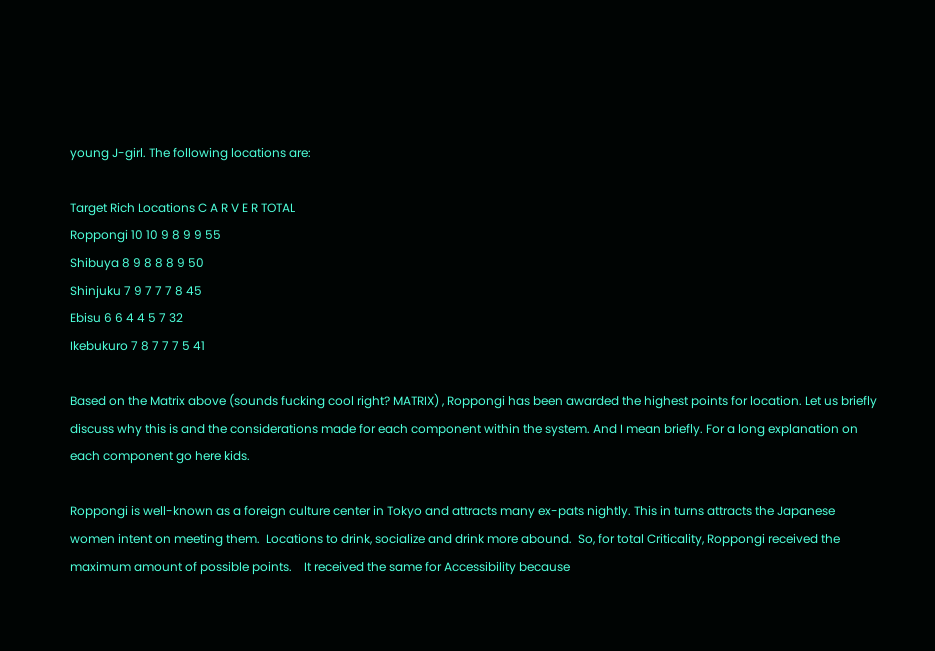young J-girl. The following locations are:

Target Rich Locations C A R V E R TOTAL
Roppongi 10 10 9 8 9 9 55
Shibuya 8 9 8 8 8 9 50
Shinjuku 7 9 7 7 7 8 45
Ebisu 6 6 4 4 5 7 32
Ikebukuro 7 8 7 7 7 5 41

Based on the Matrix above (sounds fucking cool right? MATRIX) , Roppongi has been awarded the highest points for location. Let us briefly discuss why this is and the considerations made for each component within the system. And I mean briefly. For a long explanation on each component go here kids.

Roppongi is well-known as a foreign culture center in Tokyo and attracts many ex-pats nightly. This in turns attracts the Japanese women intent on meeting them.  Locations to drink, socialize and drink more abound.  So, for total Criticality, Roppongi received the maximum amount of possible points.    It received the same for Accessibility because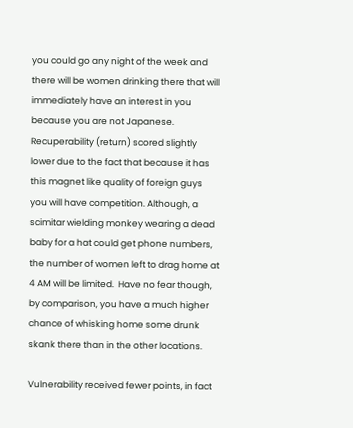you could go any night of the week and there will be women drinking there that will immediately have an interest in you because you are not Japanese.   Recuperability (return) scored slightly lower due to the fact that because it has this magnet like quality of foreign guys you will have competition. Although, a scimitar wielding monkey wearing a dead baby for a hat could get phone numbers, the number of women left to drag home at 4 AM will be limited.  Have no fear though, by comparison, you have a much higher chance of whisking home some drunk skank there than in the other locations.

Vulnerability received fewer points, in fact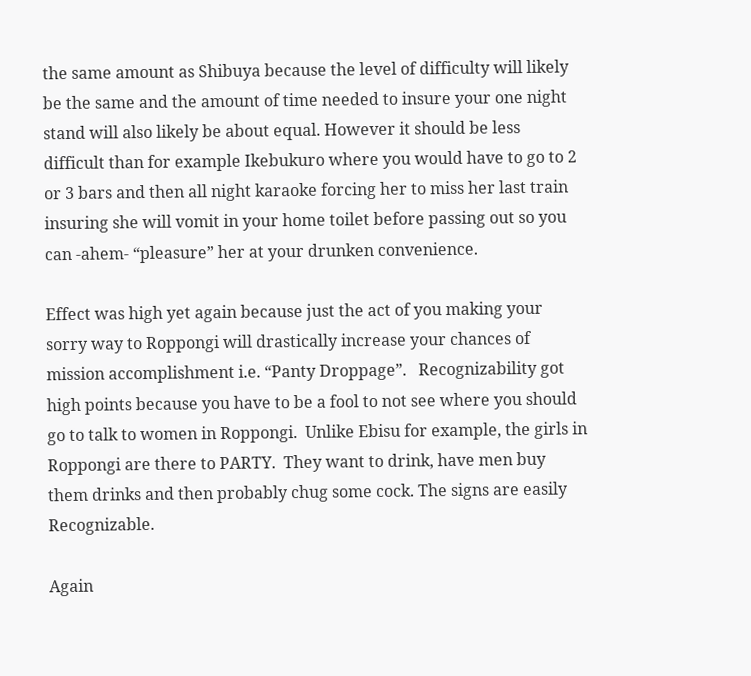the same amount as Shibuya because the level of difficulty will likely be the same and the amount of time needed to insure your one night stand will also likely be about equal. However it should be less difficult than for example Ikebukuro where you would have to go to 2 or 3 bars and then all night karaoke forcing her to miss her last train insuring she will vomit in your home toilet before passing out so you can -ahem- “pleasure” her at your drunken convenience.

Effect was high yet again because just the act of you making your sorry way to Roppongi will drastically increase your chances of mission accomplishment i.e. “Panty Droppage”.   Recognizability got high points because you have to be a fool to not see where you should go to talk to women in Roppongi.  Unlike Ebisu for example, the girls in Roppongi are there to PARTY.  They want to drink, have men buy them drinks and then probably chug some cock. The signs are easily Recognizable.

Again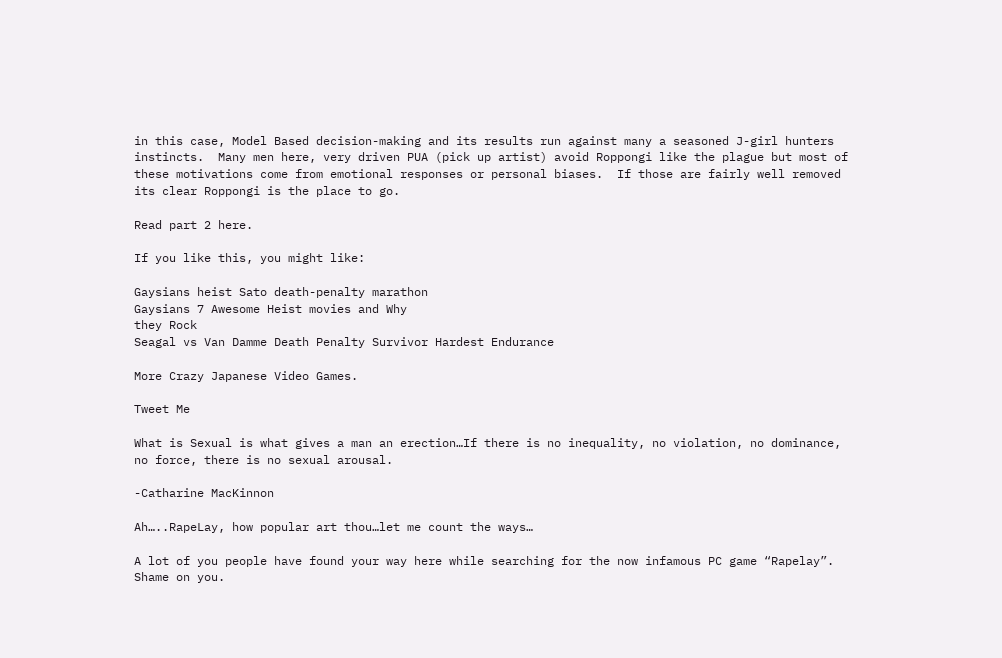in this case, Model Based decision-making and its results run against many a seasoned J-girl hunters instincts.  Many men here, very driven PUA (pick up artist) avoid Roppongi like the plague but most of these motivations come from emotional responses or personal biases.  If those are fairly well removed its clear Roppongi is the place to go.

Read part 2 here.

If you like this, you might like:

Gaysians heist Sato death-penalty marathon
Gaysians 7 Awesome Heist movies and Why
they Rock
Seagal vs Van Damme Death Penalty Survivor Hardest Endurance

More Crazy Japanese Video Games.

Tweet Me

What is Sexual is what gives a man an erection…If there is no inequality, no violation, no dominance, no force, there is no sexual arousal.

-Catharine MacKinnon

Ah…..RapeLay, how popular art thou…let me count the ways…

A lot of you people have found your way here while searching for the now infamous PC game “Rapelay”.  Shame on you.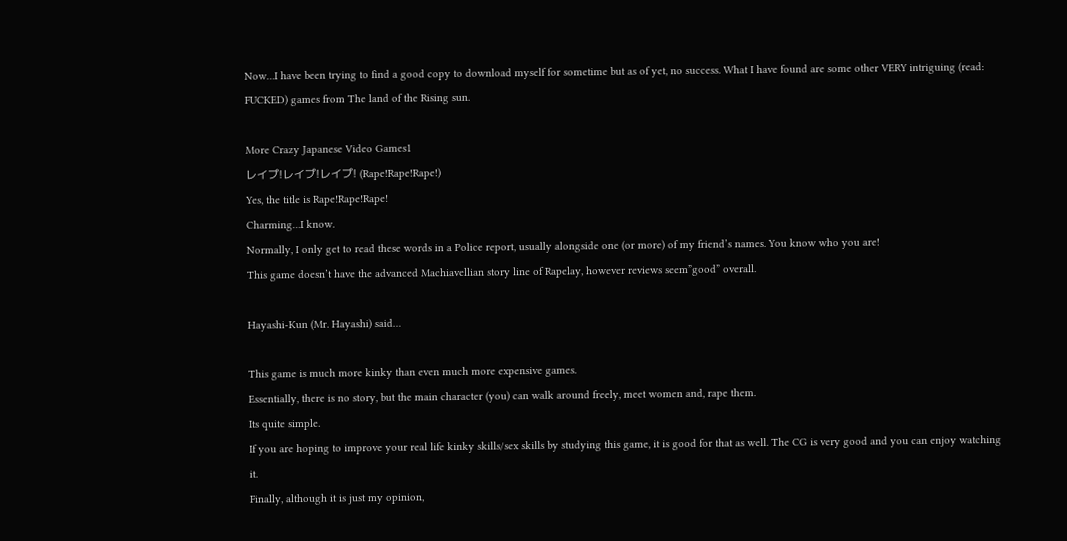Now…I have been trying to find a good copy to download myself for sometime but as of yet, no success. What I have found are some other VERY intriguing (read: FUCKED) games from The land of the Rising sun.

More Crazy Japanese Video Games1
レイプ!レイプ!レイプ! (Rape!Rape!Rape!)
Yes, the title is Rape!Rape!Rape!
Charming…I know.
Normally, I only get to read these words in a Police report, usually alongside one (or more) of my friend’s names. You know who you are!
This game doesn’t have the advanced Machiavellian story line of Rapelay, however reviews seem”good” overall.

Hayashi-Kun (Mr. Hayashi) said…

This game is much more kinky than even much more expensive games.
Essentially, there is no story, but the main character (you) can walk around freely, meet women and, rape them.
Its quite simple.
If you are hoping to improve your real life kinky skills/sex skills by studying this game, it is good for that as well. The CG is very good and you can enjoy watching it.
Finally, although it is just my opinion,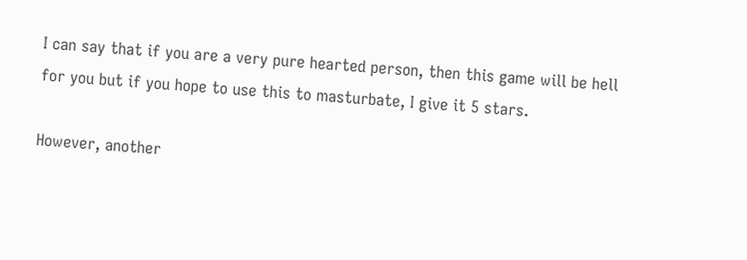I can say that if you are a very pure hearted person, then this game will be hell for you but if you hope to use this to masturbate, I give it 5 stars.

However, another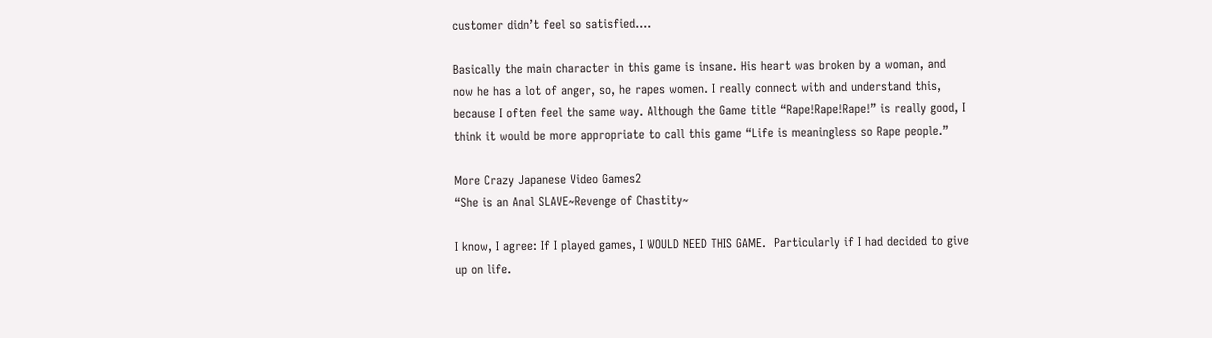customer didn’t feel so satisfied….

Basically the main character in this game is insane. His heart was broken by a woman, and now he has a lot of anger, so, he rapes women. I really connect with and understand this, because I often feel the same way. Although the Game title “Rape!Rape!Rape!” is really good, I think it would be more appropriate to call this game “Life is meaningless so Rape people.”

More Crazy Japanese Video Games2
“She is an Anal SLAVE~Revenge of Chastity~

I know, I agree: If I played games, I WOULD NEED THIS GAME.  Particularly if I had decided to give up on life.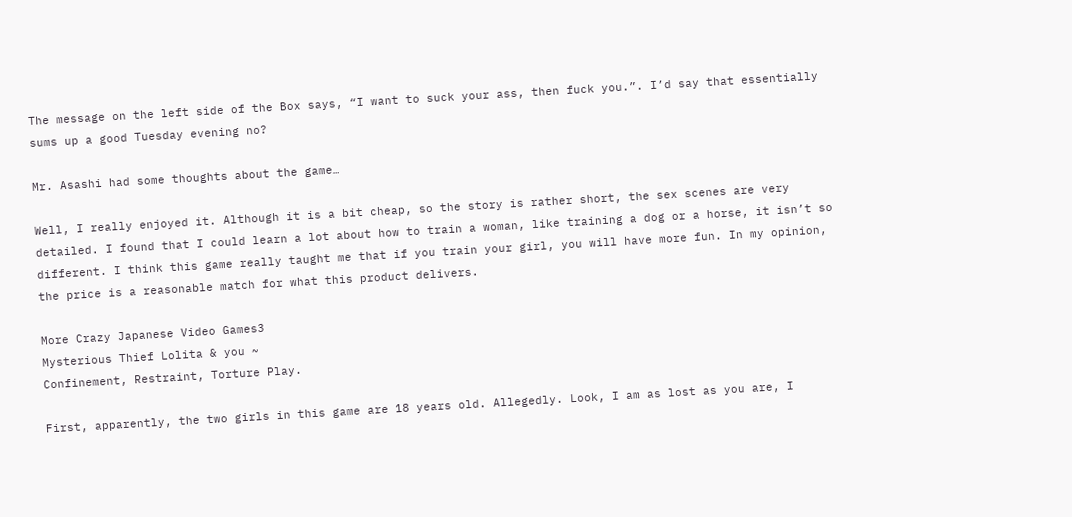The message on the left side of the Box says, “I want to suck your ass, then fuck you.”. I’d say that essentially sums up a good Tuesday evening no?

Mr. Asashi had some thoughts about the game…

Well, I really enjoyed it. Although it is a bit cheap, so the story is rather short, the sex scenes are very detailed. I found that I could learn a lot about how to train a woman, like training a dog or a horse, it isn’t so different. I think this game really taught me that if you train your girl, you will have more fun. In my opinion, the price is a reasonable match for what this product delivers.

More Crazy Japanese Video Games3
Mysterious Thief Lolita & you ~
Confinement, Restraint, Torture Play.

First, apparently, the two girls in this game are 18 years old. Allegedly. Look, I am as lost as you are, I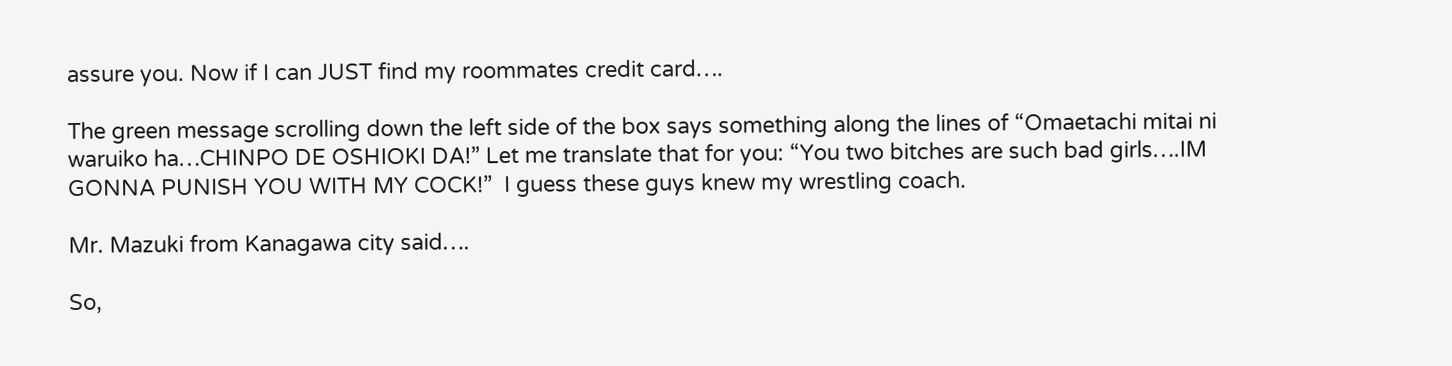assure you. Now if I can JUST find my roommates credit card….

The green message scrolling down the left side of the box says something along the lines of “Omaetachi mitai ni waruiko ha…CHINPO DE OSHIOKI DA!” Let me translate that for you: “You two bitches are such bad girls….IM GONNA PUNISH YOU WITH MY COCK!”  I guess these guys knew my wrestling coach.

Mr. Mazuki from Kanagawa city said….

So,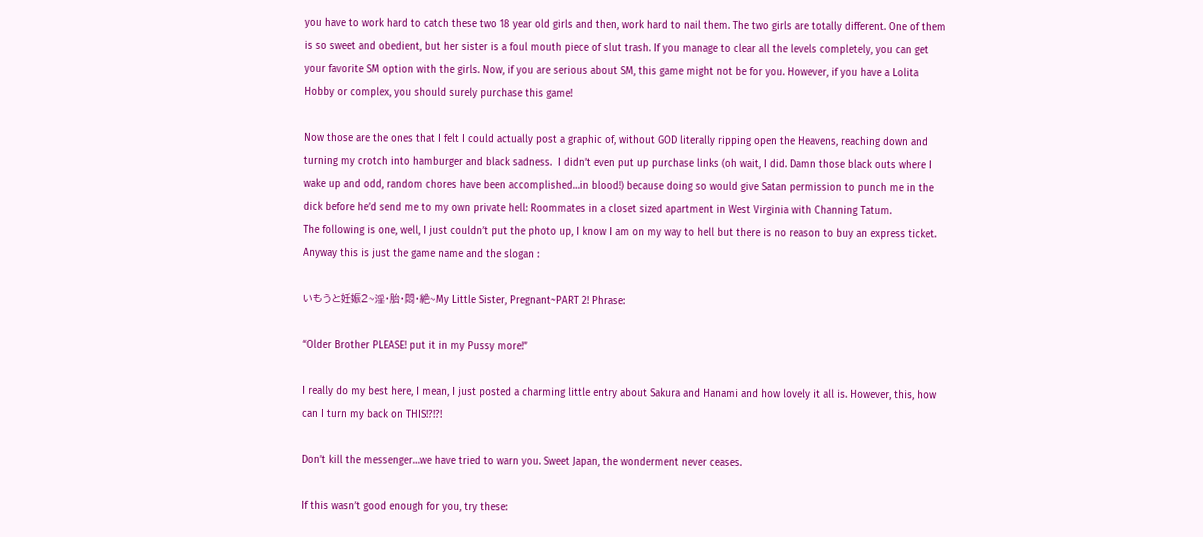you have to work hard to catch these two 18 year old girls and then, work hard to nail them. The two girls are totally different. One of them is so sweet and obedient, but her sister is a foul mouth piece of slut trash. If you manage to clear all the levels completely, you can get your favorite SM option with the girls. Now, if you are serious about SM, this game might not be for you. However, if you have a Lolita Hobby or complex, you should surely purchase this game!

Now those are the ones that I felt I could actually post a graphic of, without GOD literally ripping open the Heavens, reaching down and turning my crotch into hamburger and black sadness.  I didn’t even put up purchase links (oh wait, I did. Damn those black outs where I wake up and odd, random chores have been accomplished…in blood!) because doing so would give Satan permission to punch me in the dick before he’d send me to my own private hell: Roommates in a closet sized apartment in West Virginia with Channing Tatum.
The following is one, well, I just couldn’t put the photo up, I know I am on my way to hell but there is no reason to buy an express ticket. Anyway this is just the game name and the slogan :

いもうと妊娠2~淫・胎・悶・絶~My Little Sister, Pregnant~PART 2! Phrase:

“Older Brother PLEASE! put it in my Pussy more!”

I really do my best here, I mean, I just posted a charming little entry about Sakura and Hanami and how lovely it all is. However, this, how can I turn my back on THIS!?!?!

Don’t kill the messenger…we have tried to warn you. Sweet Japan, the wonderment never ceases.

If this wasn’t good enough for you, try these: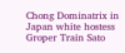Chong Dominatrix in Japan white hostess Groper Train Sato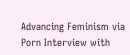Advancing Feminism via Porn Interview with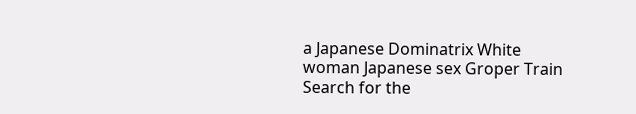a Japanese Dominatrix White woman Japanese sex Groper Train Search for the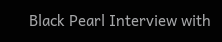Black Pearl Interview with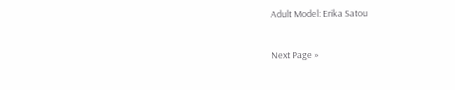Adult Model: Erika Satou

Next Page »